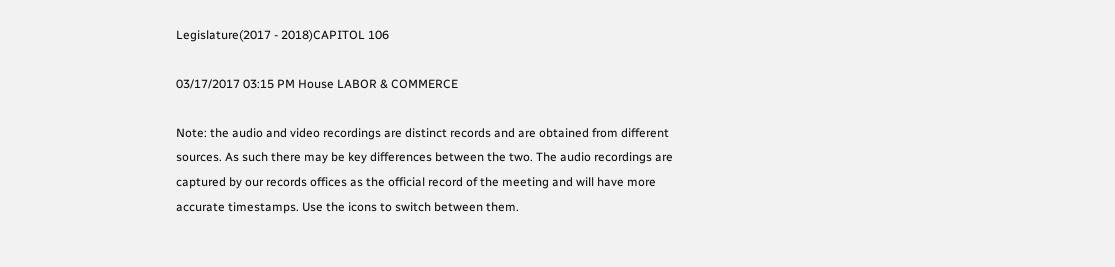Legislature(2017 - 2018)CAPITOL 106

03/17/2017 03:15 PM House LABOR & COMMERCE

Note: the audio and video recordings are distinct records and are obtained from different sources. As such there may be key differences between the two. The audio recordings are captured by our records offices as the official record of the meeting and will have more accurate timestamps. Use the icons to switch between them.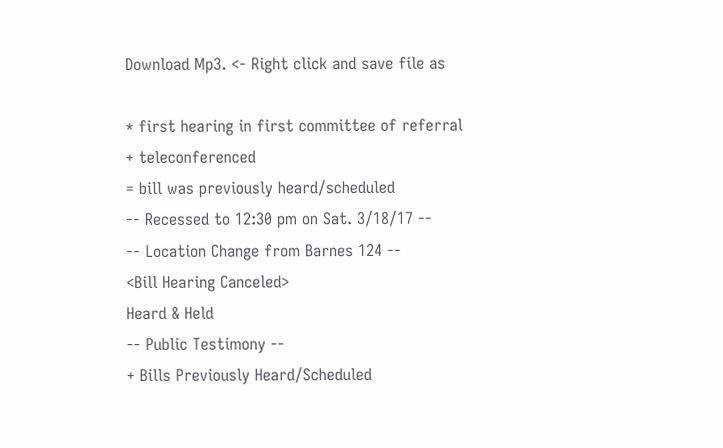Download Mp3. <- Right click and save file as

* first hearing in first committee of referral
+ teleconferenced
= bill was previously heard/scheduled
-- Recessed to 12:30 pm on Sat. 3/18/17 --
-- Location Change from Barnes 124 --
<Bill Hearing Canceled>
Heard & Held
-- Public Testimony --
+ Bills Previously Heard/Scheduled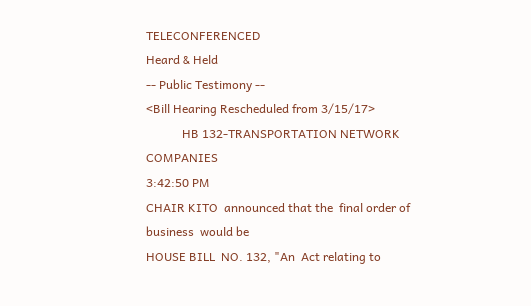TELECONFERENCED
Heard & Held
-- Public Testimony --
<Bill Hearing Rescheduled from 3/15/17>
            HB 132-TRANSPORTATION NETWORK COMPANIES
3:42:50 PM
CHAIR KITO  announced that the  final order of business  would be
HOUSE BILL  NO. 132, "An  Act relating to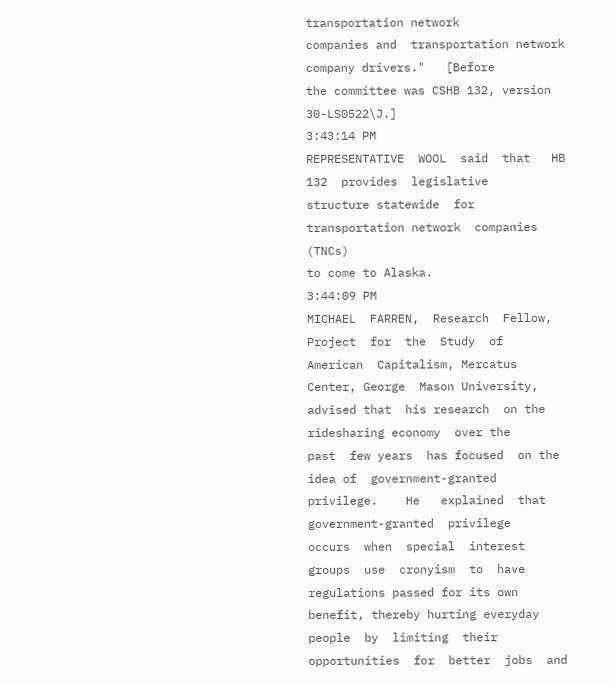transportation network
companies and  transportation network company drivers."   [Before
the committee was CSHB 132, version 30-LS0522\J.]
3:43:14 PM
REPRESENTATIVE  WOOL  said  that   HB  132  provides  legislative
structure statewide  for transportation network  companies (TNCs)
to come to Alaska.
3:44:09 PM
MICHAEL  FARREN,  Research  Fellow,  Project  for  the  Study  of
American  Capitalism, Mercatus  Center, George  Mason University,
advised that  his research  on the  ridesharing economy  over the
past  few years  has focused  on the  idea of  government-granted
privilege.    He   explained  that  government-granted  privilege
occurs  when  special  interest   groups  use  cronyism  to  have
regulations passed for its own  benefit, thereby hurting everyday
people  by  limiting  their opportunities  for  better  jobs  and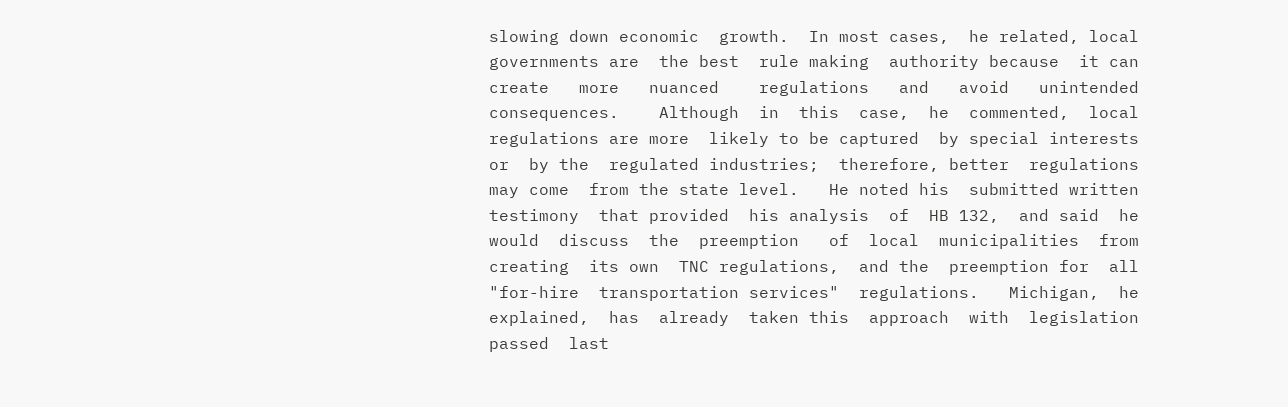slowing down economic  growth.  In most cases,  he related, local
governments are  the best  rule making  authority because  it can
create   more   nuanced    regulations   and   avoid   unintended
consequences.    Although  in  this  case,  he  commented,  local
regulations are more  likely to be captured  by special interests
or  by the  regulated industries;  therefore, better  regulations
may come  from the state level.   He noted his  submitted written
testimony  that provided  his analysis  of  HB 132,  and said  he
would  discuss  the  preemption   of  local  municipalities  from
creating  its own  TNC regulations,  and the  preemption for  all
"for-hire  transportation services"  regulations.   Michigan,  he
explained,  has  already  taken this  approach  with  legislation
passed  last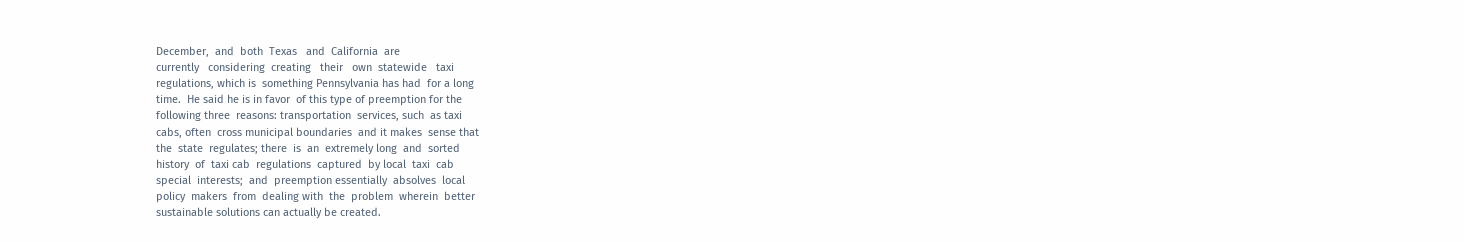December,  and  both  Texas   and  California  are
currently   considering  creating   their   own  statewide   taxi
regulations, which is  something Pennsylvania has had  for a long
time.  He said he is in favor  of this type of preemption for the
following three  reasons: transportation  services, such  as taxi
cabs, often  cross municipal boundaries  and it makes  sense that
the  state  regulates; there  is  an  extremely long  and  sorted
history  of  taxi cab  regulations  captured  by local  taxi  cab
special  interests;  and  preemption essentially  absolves  local
policy  makers  from  dealing with  the  problem  wherein  better
sustainable solutions can actually be created.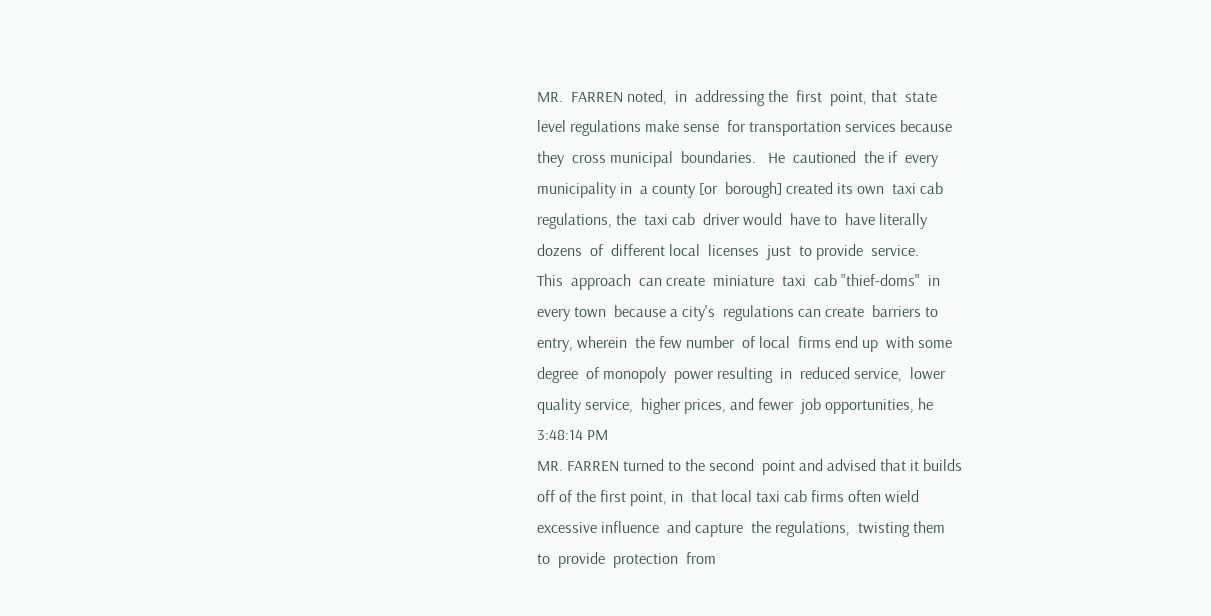MR.  FARREN noted,  in  addressing the  first  point, that  state
level regulations make sense  for transportation services because
they  cross municipal  boundaries.   He  cautioned  the if  every
municipality in  a county [or  borough] created its own  taxi cab
regulations, the  taxi cab  driver would  have to  have literally
dozens  of  different local  licenses  just  to provide  service.
This  approach  can create  miniature  taxi  cab "thief-doms"  in
every town  because a city's  regulations can create  barriers to
entry, wherein  the few number  of local  firms end up  with some
degree  of monopoly  power resulting  in  reduced service,  lower
quality service,  higher prices, and fewer  job opportunities, he
3:48:14 PM
MR. FARREN turned to the second  point and advised that it builds
off of the first point, in  that local taxi cab firms often wield
excessive influence  and capture  the regulations,  twisting them
to  provide  protection  from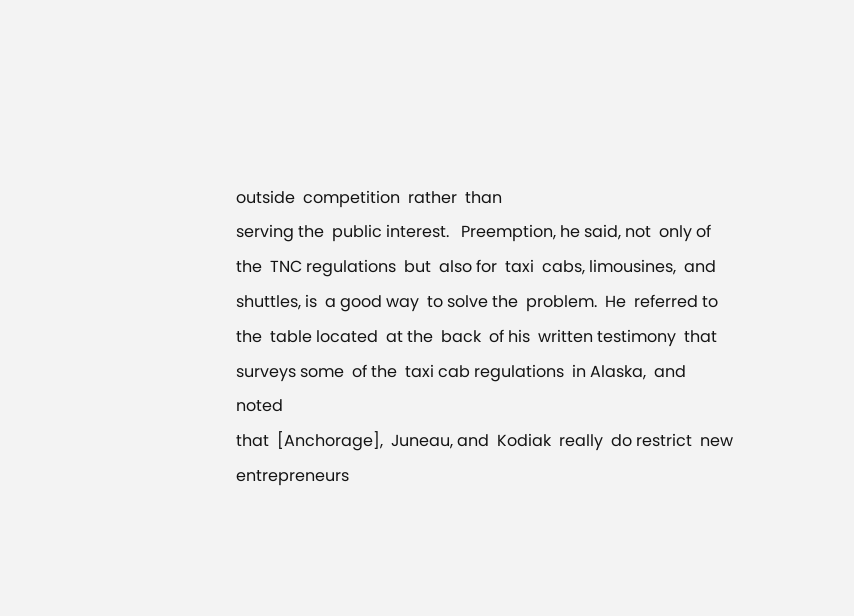outside  competition  rather  than
serving the  public interest.   Preemption, he said, not  only of
the  TNC regulations  but  also for  taxi  cabs, limousines,  and
shuttles, is  a good way  to solve the  problem.  He  referred to
the  table located  at the  back  of his  written testimony  that
surveys some  of the  taxi cab regulations  in Alaska,  and noted
that  [Anchorage],  Juneau, and  Kodiak  really  do restrict  new
entrepreneurs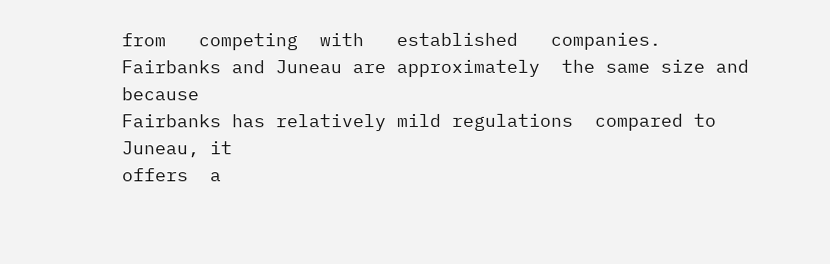from   competing  with   established   companies.
Fairbanks and Juneau are approximately  the same size and because
Fairbanks has relatively mild regulations  compared to Juneau, it
offers  a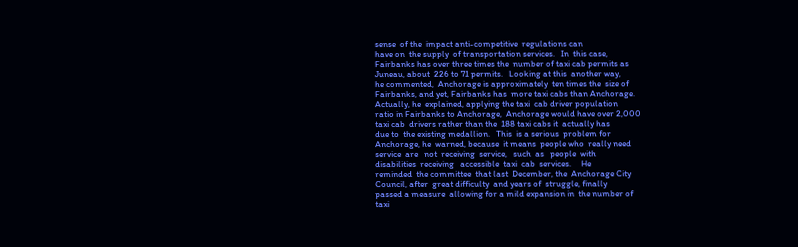sense  of the  impact anti-competitive  regulations can
have on  the supply  of transportation services.   In  this case,
Fairbanks has over three times the  number of taxi cab permits as
Juneau, about  226 to 71 permits.   Looking at this  another way,
he commented,  Anchorage is approximately  ten times the  size of
Fairbanks, and yet, Fairbanks has  more taxi cabs than Anchorage.
Actually, he  explained, applying the taxi  cab driver population
ratio in Fairbanks to Anchorage,  Anchorage would have over 2,000
taxi cab  drivers rather than the  188 taxi cabs it  actually has
due to  the existing medallion.   This  is a serious  problem for
Anchorage, he  warned, because  it means  people who  really need
service  are   not  receiving  service,   such  as   people  with
disabilities  receiving   accessible  taxi  cab  services.     He
reminded  the committee  that last  December, the  Anchorage City
Council, after  great difficulty  and years of  struggle, finally
passed a measure  allowing for a mild expansion in  the number of
taxi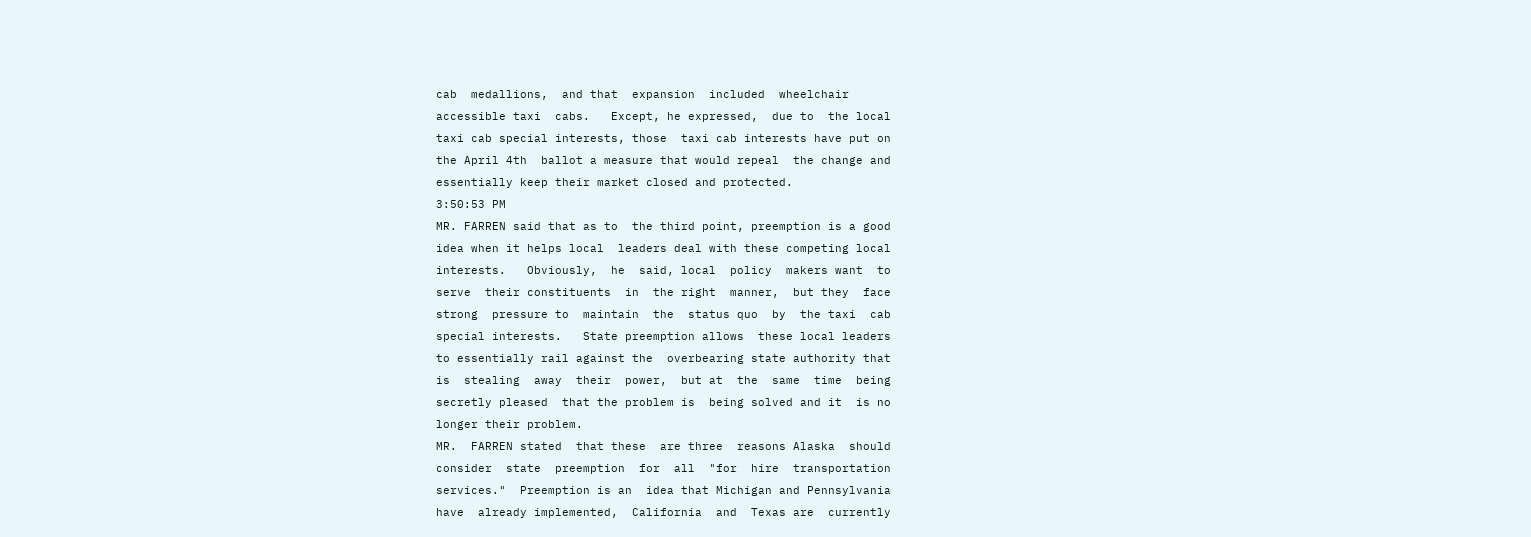cab  medallions,  and that  expansion  included  wheelchair
accessible taxi  cabs.   Except, he expressed,  due to  the local
taxi cab special interests, those  taxi cab interests have put on
the April 4th  ballot a measure that would repeal  the change and
essentially keep their market closed and protected.
3:50:53 PM
MR. FARREN said that as to  the third point, preemption is a good
idea when it helps local  leaders deal with these competing local
interests.   Obviously,  he  said, local  policy  makers want  to
serve  their constituents  in  the right  manner,  but they  face
strong  pressure to  maintain  the  status quo  by  the taxi  cab
special interests.   State preemption allows  these local leaders
to essentially rail against the  overbearing state authority that
is  stealing  away  their  power,  but at  the  same  time  being
secretly pleased  that the problem is  being solved and it  is no
longer their problem.
MR.  FARREN stated  that these  are three  reasons Alaska  should
consider  state  preemption  for  all  "for  hire  transportation
services."  Preemption is an  idea that Michigan and Pennsylvania
have  already implemented,  California  and  Texas are  currently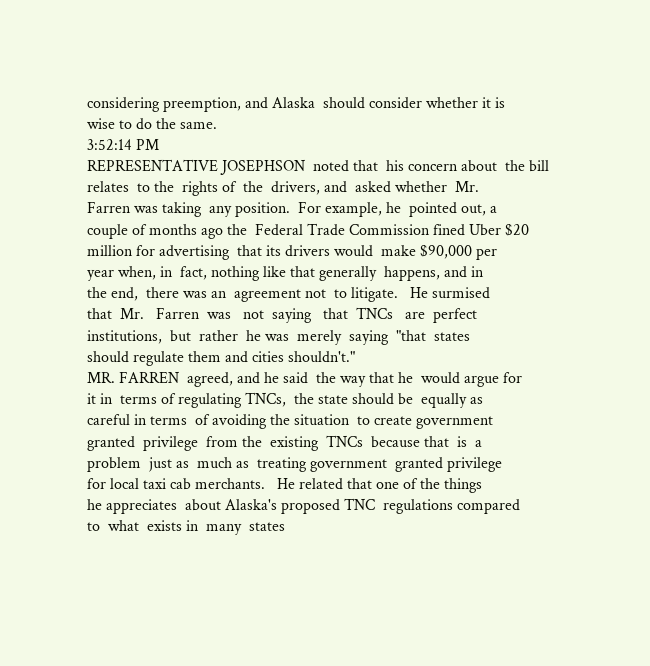considering preemption, and Alaska  should consider whether it is
wise to do the same.
3:52:14 PM
REPRESENTATIVE JOSEPHSON  noted that  his concern about  the bill
relates  to the  rights of  the  drivers, and  asked whether  Mr.
Farren was taking  any position.  For example, he  pointed out, a
couple of months ago the  Federal Trade Commission fined Uber $20
million for advertising  that its drivers would  make $90,000 per
year when, in  fact, nothing like that generally  happens, and in
the end,  there was an  agreement not  to litigate.   He surmised
that  Mr.   Farren  was   not  saying   that  TNCs   are  perfect
institutions,  but  rather  he was  merely  saying  "that  states
should regulate them and cities shouldn't."
MR. FARREN  agreed, and he said  the way that he  would argue for
it in  terms of regulating TNCs,  the state should be  equally as
careful in terms  of avoiding the situation  to create government
granted  privilege  from the  existing  TNCs  because that  is  a
problem  just as  much as  treating government  granted privilege
for local taxi cab merchants.   He related that one of the things
he appreciates  about Alaska's proposed TNC  regulations compared
to  what  exists in  many  states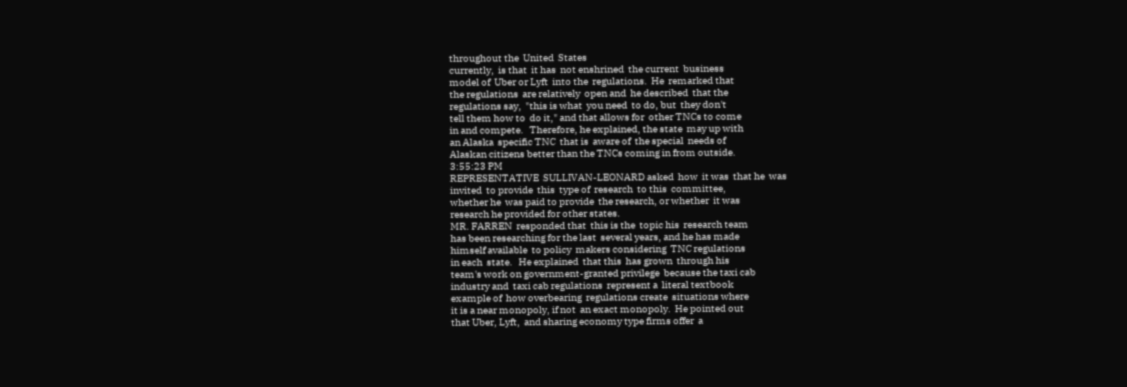throughout the  United  States
currently,  is that  it has  not enshrined  the current  business
model of  Uber or Lyft  into the  regulations.  He  remarked that
the regulations  are relatively  open and  he described  that the
regulations say,  "this is what  you need  to do, but  they don't
tell them how to  do it," and that allows for  other TNCs to come
in and compete.   Therefore, he explained, the state  may up with
an Alaska  specific TNC  that is  aware of  the special  needs of
Alaskan citizens better than the TNCs coming in from outside.
3:55:23 PM
REPRESENTATIVE  SULLIVAN-LEONARD asked  how  it was  that he  was
invited  to provide  this  type of  research  to this  committee,
whether he  was paid to provide  the research, or whether  it was
research he provided for other states.
MR. FARREN  responded that  this is the  topic his  research team
has been researching for the last  several years, and he has made
himself available  to policy  makers considering  TNC regulations
in each  state.   He explained  that this  has grown  through his
team's work on government-granted privilege  because the taxi cab
industry and  taxi cab regulations  represent a  literal textbook
example of  how overbearing  regulations create  situations where
it is a near monopoly, if not  an exact monopoly.  He pointed out
that Uber, Lyft,  and sharing economy type firms offer  a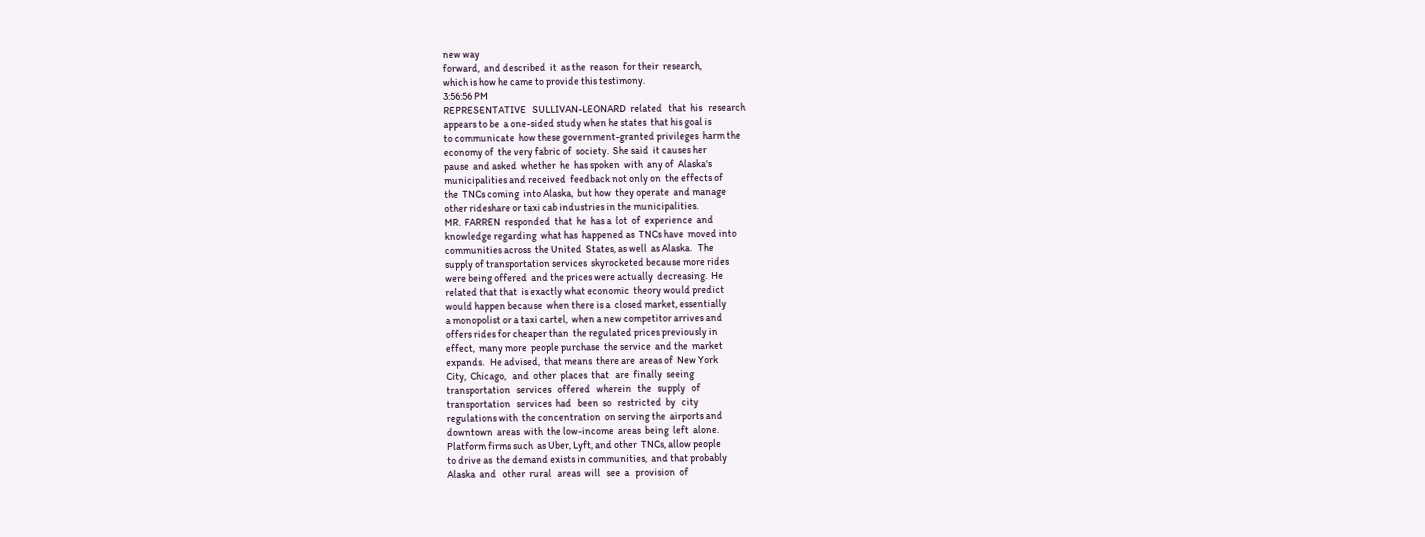new way
forward,  and described  it  as the  reason  for their  research,
which is how he came to provide this testimony.
3:56:56 PM
REPRESENTATIVE   SULLIVAN-LEONARD  related   that  his   research
appears to be  a one-sided study when he states  that his goal is
to communicate  how these government-granted privileges  harm the
economy of  the very fabric of  society.  She said  it causes her
pause  and asked  whether  he  has spoken  with  any of  Alaska's
municipalities and received  feedback not only on  the effects of
the  TNCs coming  into Alaska,  but how  they operate  and manage
other rideshare or taxi cab industries in the municipalities.
MR.  FARREN  responded  that  he  has a  lot  of  experience  and
knowledge regarding  what has  happened as  TNCs have  moved into
communities across  the United  States, as well  as Alaska.   The
supply of transportation services  skyrocketed because more rides
were being offered  and the prices were actually  decreasing.  He
related that that  is exactly what economic  theory would predict
would happen because  when there is a  closed market, essentially
a monopolist or a taxi cartel,  when a new competitor arrives and
offers rides for cheaper than  the regulated prices previously in
effect,  many more  people purchase  the service  and the  market
expands.   He advised,  that means  there are  areas of  New York
City,  Chicago,   and  other  places  that   are  finally  seeing
transportation   services   offered   wherein   the   supply   of
transportation   services  had   been  so   restricted  by   city
regulations with  the concentration  on serving the  airports and
downtown  areas  with  the low-income  areas  being  left  alone.
Platform firms such  as Uber, Lyft, and other  TNCs, allow people
to drive as  the demand exists in communities,  and that probably
Alaska  and   other  rural   areas  will   see  a   provision  of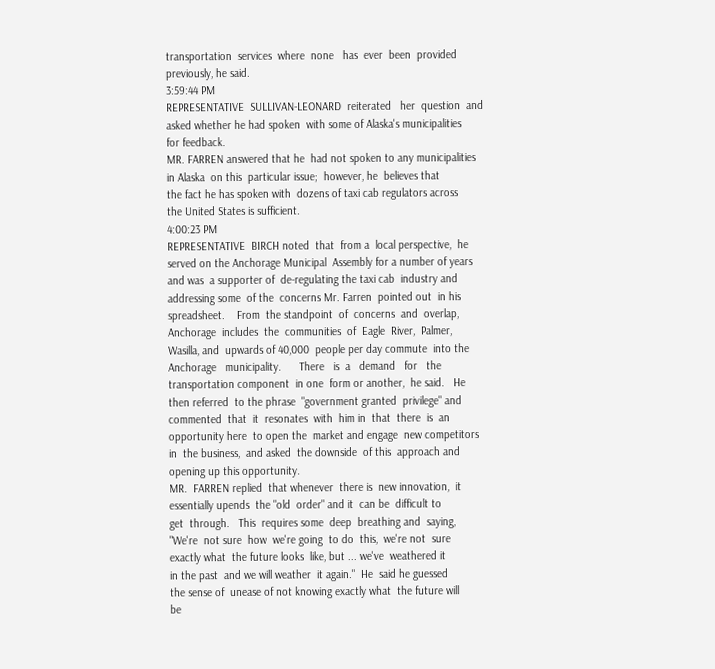transportation  services  where  none   has  ever  been  provided
previously, he said.
3:59:44 PM
REPRESENTATIVE  SULLIVAN-LEONARD  reiterated   her  question  and
asked whether he had spoken  with some of Alaska's municipalities
for feedback.
MR. FARREN answered that he  had not spoken to any municipalities
in Alaska  on this  particular issue;  however, he  believes that
the fact he has spoken with  dozens of taxi cab regulators across
the United States is sufficient.
4:00:23 PM
REPRESENTATIVE  BIRCH noted  that  from a  local perspective,  he
served on the Anchorage Municipal  Assembly for a number of years
and was  a supporter of  de-regulating the taxi cab  industry and
addressing some  of the  concerns Mr. Farren  pointed out  in his
spreadsheet.    From  the standpoint  of  concerns  and  overlap,
Anchorage  includes  the  communities  of  Eagle  River,  Palmer,
Wasilla, and  upwards of 40,000  people per day commute  into the
Anchorage   municipality.      There   is  a   demand   for   the
transportation component  in one  form or another,  he said.   He
then referred  to the phrase  "government granted  privilege" and
commented  that  it  resonates  with  him in  that  there  is  an
opportunity here  to open the  market and engage  new competitors
in  the business,  and asked  the downside  of this  approach and
opening up this opportunity.
MR.  FARREN replied  that whenever  there is  new innovation,  it
essentially upends  the "old  order" and it  can be  difficult to
get  through.   This  requires some  deep  breathing and  saying,
"We're  not sure  how  we're going  to do  this,  we're not  sure
exactly what  the future looks  like, but ... we've  weathered it
in the past  and we will weather  it again."  He  said he guessed
the sense of  unease of not knowing exactly what  the future will
be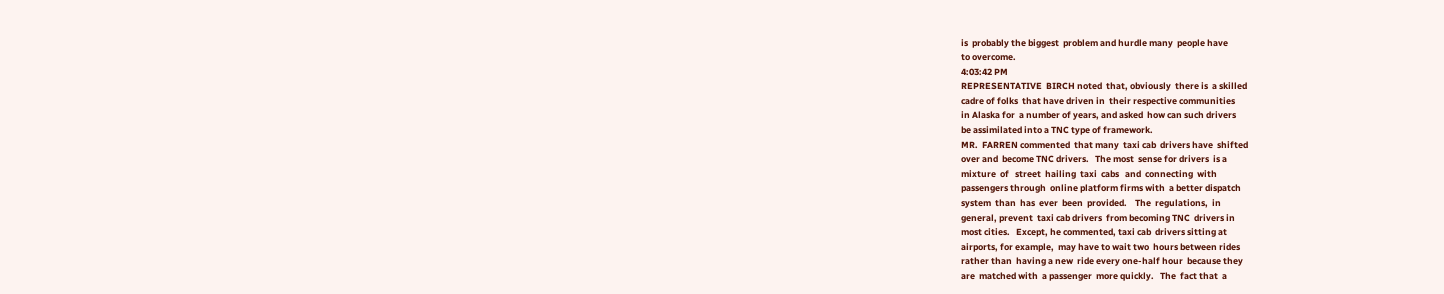is  probably the biggest  problem and hurdle many  people have
to overcome.
4:03:42 PM
REPRESENTATIVE  BIRCH noted  that, obviously  there is  a skilled
cadre of folks  that have driven in  their respective communities
in Alaska for  a number of years, and asked  how can such drivers
be assimilated into a TNC type of framework.
MR.  FARREN commented  that many  taxi cab  drivers have  shifted
over and  become TNC drivers.   The most  sense for drivers  is a
mixture  of   street  hailing  taxi  cabs   and  connecting  with
passengers through  online platform firms with  a better dispatch
system  than  has  ever  been  provided.    The  regulations,  in
general, prevent  taxi cab drivers  from becoming TNC  drivers in
most cities.   Except, he commented, taxi cab  drivers sitting at
airports, for example,  may have to wait two  hours between rides
rather than  having a new  ride every one-half hour  because they
are  matched with  a passenger  more quickly.   The  fact that  a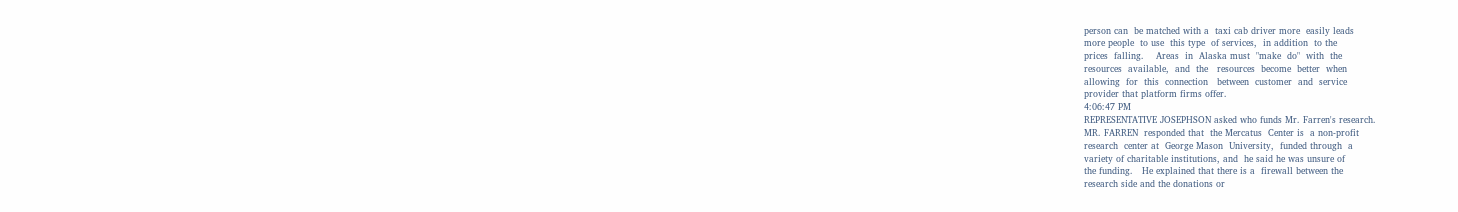person can  be matched with a  taxi cab driver more  easily leads
more people  to use  this type  of services,  in addition  to the
prices  falling.    Areas  in  Alaska must  "make  do"  with  the
resources  available,  and  the   resources  become  better  when
allowing  for  this  connection   between  customer  and  service
provider that platform firms offer.
4:06:47 PM
REPRESENTATIVE JOSEPHSON asked who funds Mr. Farren's research.
MR. FARREN  responded that  the Mercatus  Center is  a non-profit
research  center at  George Mason  University,  funded through  a
variety of charitable institutions, and  he said he was unsure of
the funding.   He explained that there is a  firewall between the
research side and the donations or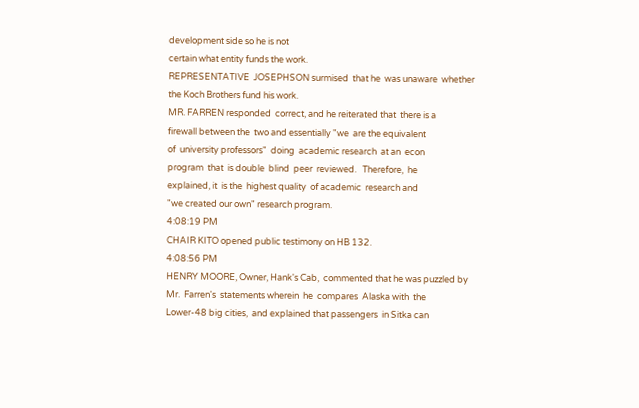development side so he is not
certain what entity funds the work.
REPRESENTATIVE  JOSEPHSON surmised  that he  was unaware  whether
the Koch Brothers fund his work.
MR. FARREN responded  correct, and he reiterated that  there is a
firewall between the  two and essentially "we  are the equivalent
of  university professors"  doing  academic research  at an  econ
program  that  is double  blind  peer  reviewed.   Therefore,  he
explained, it  is the  highest quality  of academic  research and
"we created our own" research program.
4:08:19 PM
CHAIR KITO opened public testimony on HB 132.
4:08:56 PM
HENRY MOORE, Owner, Hank's Cab,  commented that he was puzzled by
Mr.  Farren's  statements wherein  he  compares  Alaska with  the
Lower-48 big cities,  and explained that passengers  in Sitka can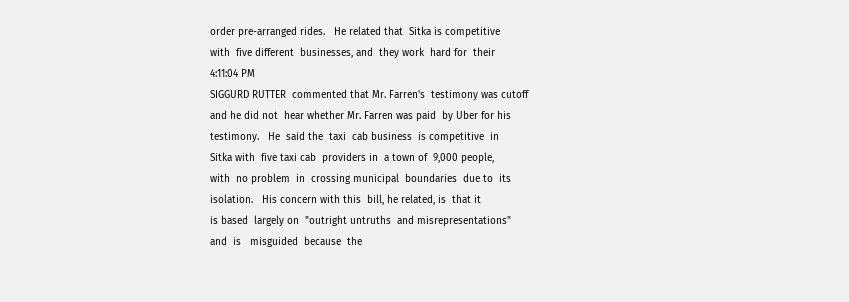order pre-arranged rides.   He related that  Sitka is competitive
with  five different  businesses, and  they work  hard for  their
4:11:04 PM
SIGGURD RUTTER  commented that Mr. Farren's  testimony was cutoff
and he did not  hear whether Mr. Farren was paid  by Uber for his
testimony.   He  said the  taxi  cab business  is competitive  in
Sitka with  five taxi cab  providers in  a town of  9,000 people,
with  no problem  in  crossing municipal  boundaries  due to  its
isolation.   His concern with this  bill, he related, is  that it
is based  largely on  "outright untruths  and misrepresentations"
and  is   misguided  because  the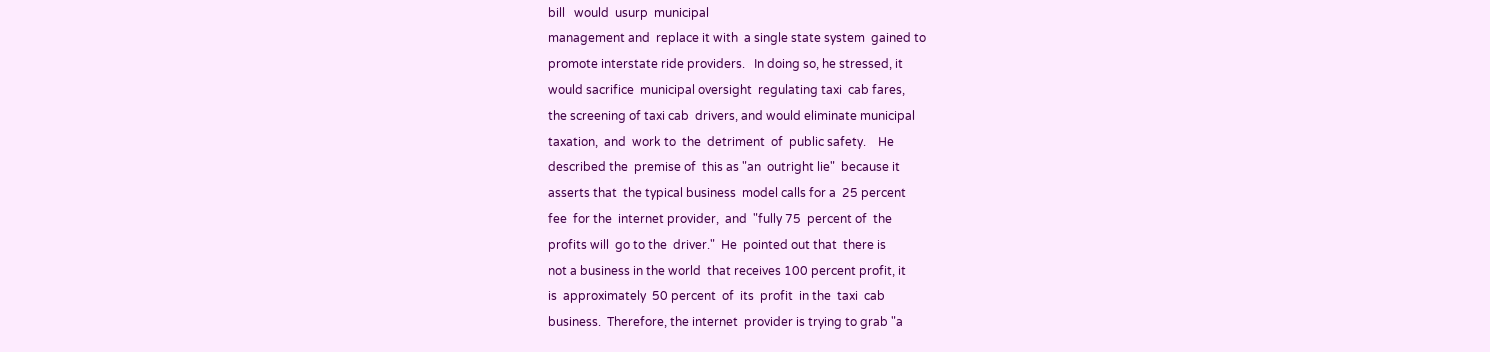bill   would  usurp  municipal
management and  replace it with  a single state system  gained to
promote interstate ride providers.   In doing so, he stressed, it
would sacrifice  municipal oversight  regulating taxi  cab fares,
the screening of taxi cab  drivers, and would eliminate municipal
taxation,  and  work to  the  detriment  of  public safety.    He
described the  premise of  this as "an  outright lie"  because it
asserts that  the typical business  model calls for a  25 percent
fee  for the  internet provider,  and  "fully 75  percent of  the
profits will  go to the  driver."  He  pointed out that  there is
not a business in the world  that receives 100 percent profit, it
is  approximately  50 percent  of  its  profit  in the  taxi  cab
business.  Therefore, the internet  provider is trying to grab "a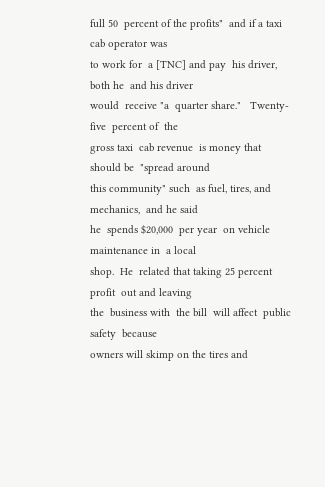full 50  percent of the profits"  and if a taxi  cab operator was
to work for  a [TNC] and pay  his driver, both he  and his driver
would  receive "a  quarter share."   Twenty-five  percent of  the
gross taxi  cab revenue  is money that  should be  "spread around
this community" such  as fuel, tires, and mechanics,  and he said
he  spends $20,000  per year  on vehicle  maintenance in  a local
shop.  He  related that taking 25 percent profit  out and leaving
the  business with  the bill  will affect  public safety  because
owners will skimp on the tires and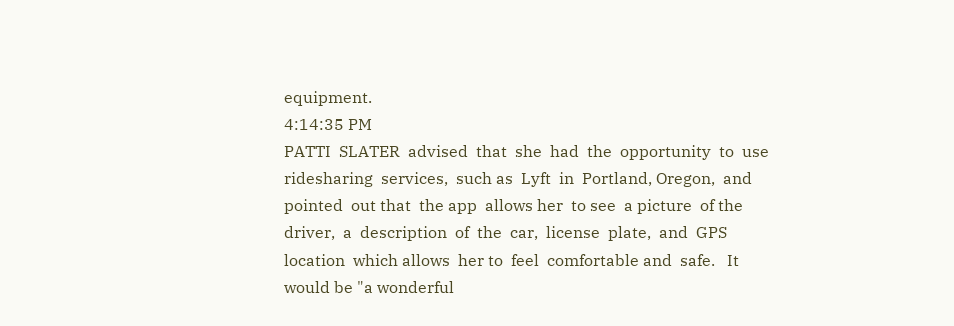equipment.
4:14:35 PM
PATTI  SLATER  advised  that  she  had  the  opportunity  to  use
ridesharing  services,  such as  Lyft  in  Portland, Oregon,  and
pointed  out that  the app  allows her  to see  a picture  of the
driver,  a  description  of  the  car,  license  plate,  and  GPS
location  which allows  her to  feel  comfortable and  safe.   It
would be "a wonderful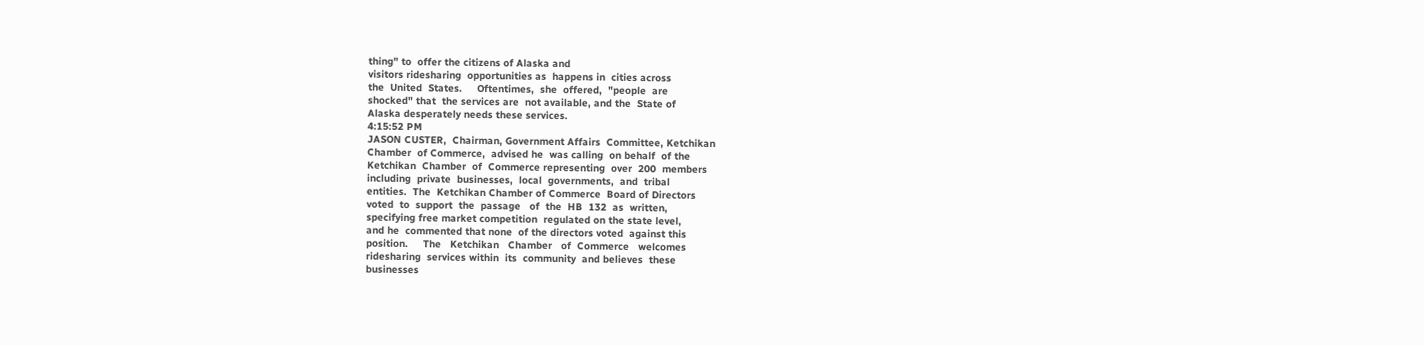thing" to  offer the citizens of Alaska and
visitors ridesharing  opportunities as  happens in  cities across
the  United  States.     Oftentimes,  she  offered,  "people  are
shocked" that  the services are  not available, and the  State of
Alaska desperately needs these services.
4:15:52 PM
JASON CUSTER,  Chairman, Government Affairs  Committee, Ketchikan
Chamber  of Commerce,  advised he  was calling  on behalf  of the
Ketchikan  Chamber  of  Commerce representing  over  200  members
including  private  businesses,  local  governments,  and  tribal
entities.  The  Ketchikan Chamber of Commerce  Board of Directors
voted  to  support  the  passage   of  the  HB  132  as  written,
specifying free market competition  regulated on the state level,
and he  commented that none  of the directors voted  against this
position.     The   Ketchikan   Chamber   of  Commerce   welcomes
ridesharing  services within  its  community  and believes  these
businesses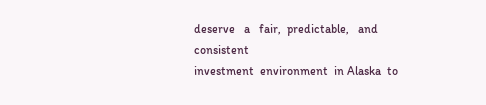deserve   a   fair,  predictable,   and   consistent
investment  environment  in Alaska  to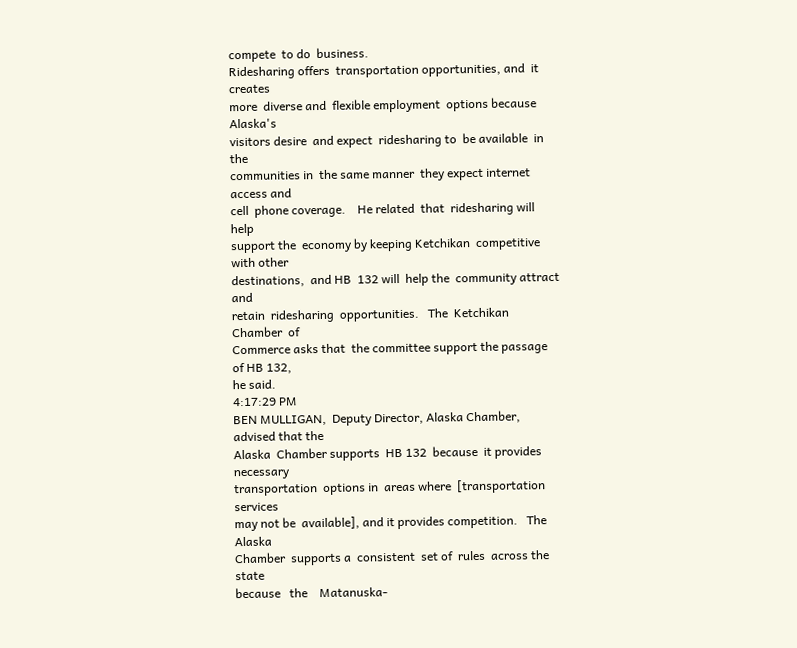compete  to do  business.
Ridesharing offers  transportation opportunities, and  it creates
more  diverse and  flexible employment  options because  Alaska's
visitors desire  and expect  ridesharing to  be available  in the
communities in  the same manner  they expect internet  access and
cell  phone coverage.    He related  that  ridesharing will  help
support the  economy by keeping Ketchikan  competitive with other
destinations,  and HB  132 will  help the  community attract  and
retain  ridesharing  opportunities.   The  Ketchikan  Chamber  of
Commerce asks that  the committee support the passage  of HB 132,
he said.
4:17:29 PM
BEN MULLIGAN,  Deputy Director, Alaska Chamber,  advised that the
Alaska  Chamber supports  HB 132  because  it provides  necessary
transportation  options in  areas where  [transportation services
may not be  available], and it provides competition.   The Alaska
Chamber  supports a  consistent  set of  rules  across the  state
because   the    Matanuska-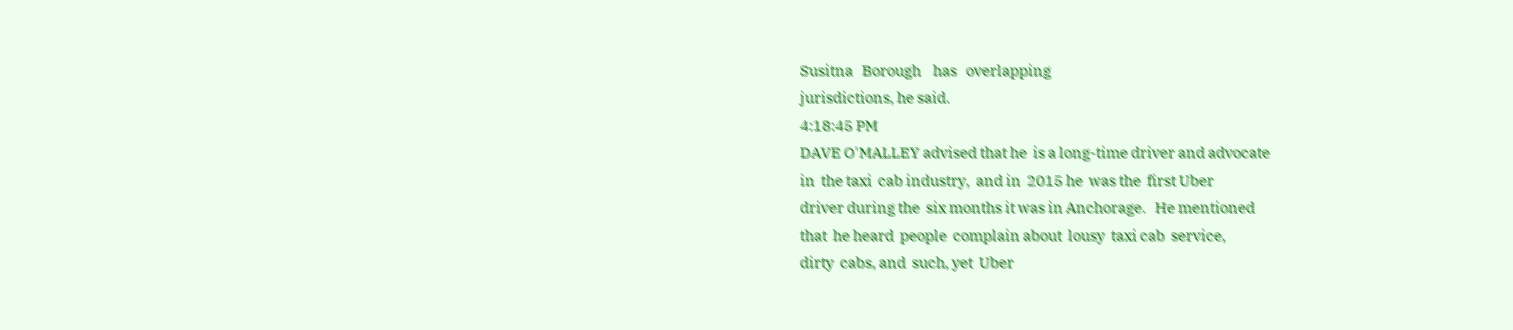Susitna   Borough    has   overlapping
jurisdictions, he said.
4:18:45 PM
DAVE O'MALLEY advised that he  is a long-time driver and advocate
in  the taxi  cab industry,  and in  2015 he  was the  first Uber
driver during the  six months it was in Anchorage.   He mentioned
that  he heard  people  complain about  lousy  taxi cab  service,
dirty  cabs, and  such, yet  Uber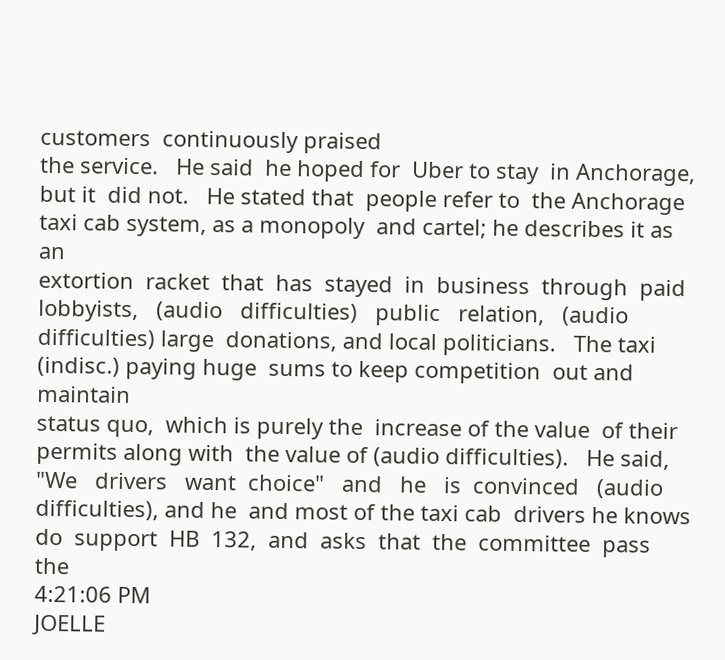customers  continuously praised
the service.   He said  he hoped for  Uber to stay  in Anchorage,
but it  did not.   He stated that  people refer to  the Anchorage
taxi cab system, as a monopoly  and cartel; he describes it as an
extortion  racket  that  has  stayed  in  business  through  paid
lobbyists,   (audio   difficulties)   public   relation,   (audio
difficulties) large  donations, and local politicians.   The taxi
(indisc.) paying huge  sums to keep competition  out and maintain
status quo,  which is purely the  increase of the value  of their
permits along with  the value of (audio difficulties).   He said,
"We   drivers   want  choice"   and   he   is  convinced   (audio
difficulties), and he  and most of the taxi cab  drivers he knows
do  support  HB  132,  and  asks  that  the  committee  pass  the
4:21:06 PM
JOELLE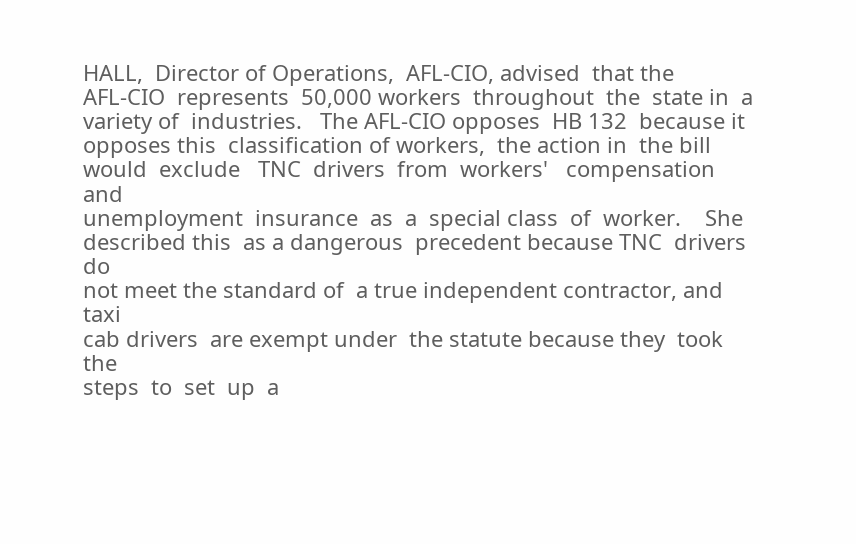HALL,  Director of Operations,  AFL-CIO, advised  that the
AFL-CIO  represents  50,000 workers  throughout  the  state in  a
variety of  industries.   The AFL-CIO opposes  HB 132  because it
opposes this  classification of workers,  the action in  the bill
would  exclude   TNC  drivers  from  workers'   compensation  and
unemployment  insurance  as  a  special class  of  worker.    She
described this  as a dangerous  precedent because TNC  drivers do
not meet the standard of  a true independent contractor, and taxi
cab drivers  are exempt under  the statute because they  took the
steps  to  set  up  a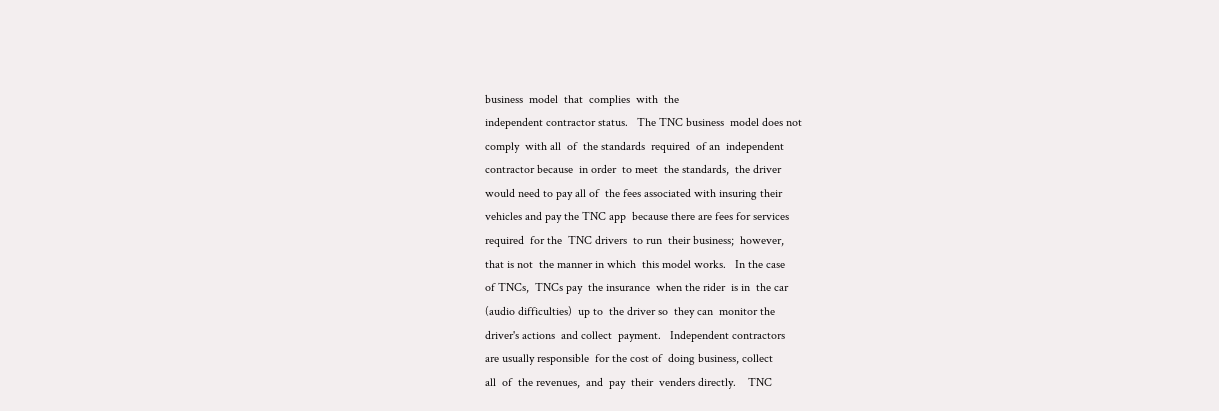business  model  that  complies  with  the
independent contractor status.   The TNC business  model does not
comply  with all  of  the standards  required  of an  independent
contractor because  in order  to meet  the standards,  the driver
would need to pay all of  the fees associated with insuring their
vehicles and pay the TNC app  because there are fees for services
required  for the  TNC drivers  to run  their business;  however,
that is not  the manner in which  this model works.   In the case
of TNCs,  TNCs pay  the insurance  when the rider  is in  the car
(audio difficulties)  up to  the driver so  they can  monitor the
driver's actions  and collect  payment.   Independent contractors
are usually responsible  for the cost of  doing business, collect
all  of  the revenues,  and  pay  their  venders directly.    TNC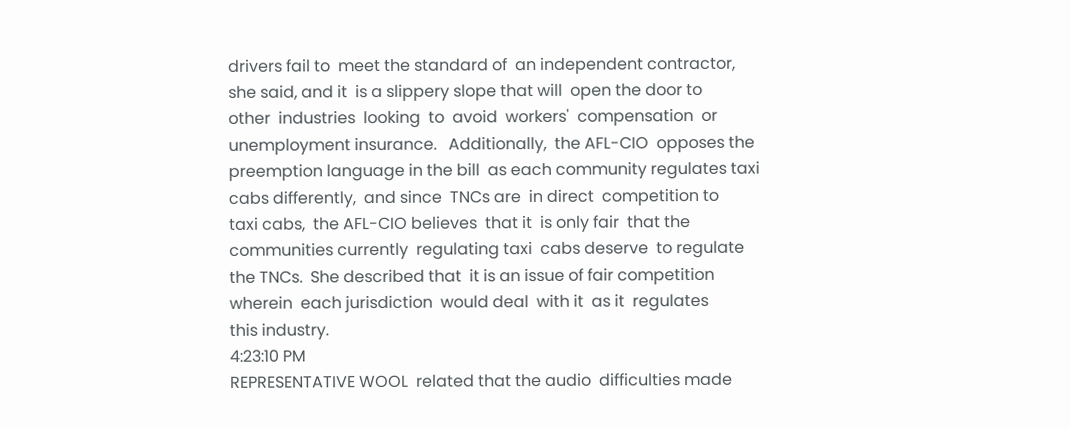drivers fail to  meet the standard of  an independent contractor,
she said, and it  is a slippery slope that will  open the door to
other  industries  looking  to  avoid  workers'  compensation  or
unemployment insurance.   Additionally,  the AFL-CIO  opposes the
preemption language in the bill  as each community regulates taxi
cabs differently,  and since  TNCs are  in direct  competition to
taxi cabs,  the AFL-CIO believes  that it  is only fair  that the
communities currently  regulating taxi  cabs deserve  to regulate
the TNCs.  She described that  it is an issue of fair competition
wherein  each jurisdiction  would deal  with it  as it  regulates
this industry.
4:23:10 PM
REPRESENTATIVE WOOL  related that the audio  difficulties made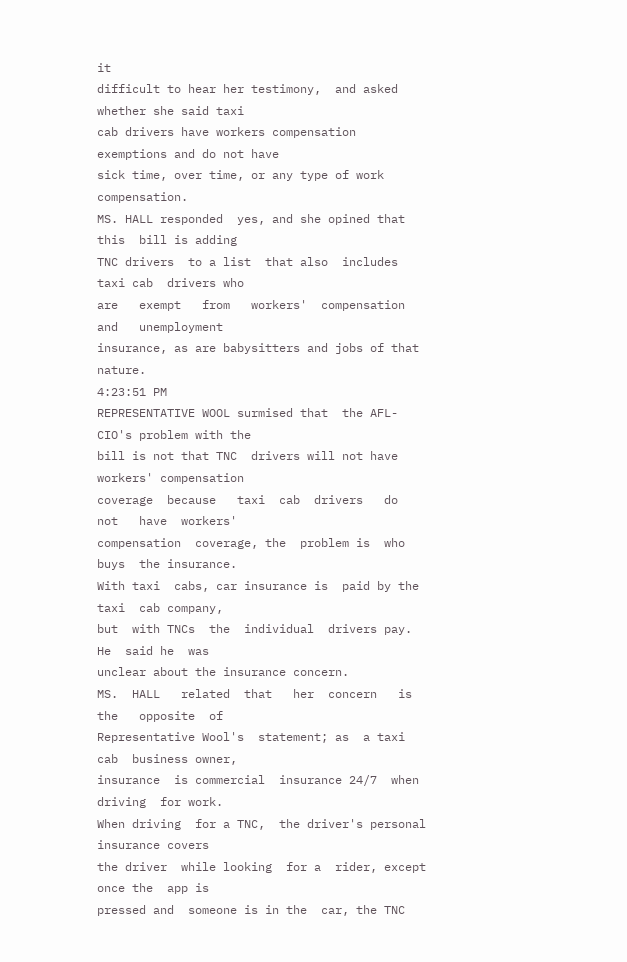it
difficult to hear her testimony,  and asked whether she said taxi
cab drivers have workers compensation  exemptions and do not have
sick time, over time, or any type of work compensation.
MS. HALL responded  yes, and she opined that this  bill is adding
TNC drivers  to a list  that also  includes taxi cab  drivers who
are   exempt   from   workers'  compensation   and   unemployment
insurance, as are babysitters and jobs of that nature.
4:23:51 PM
REPRESENTATIVE WOOL surmised that  the AFL-CIO's problem with the
bill is not that TNC  drivers will not have workers' compensation
coverage  because   taxi  cab  drivers   do  not   have  workers'
compensation  coverage, the  problem is  who buys  the insurance.
With taxi  cabs, car insurance is  paid by the taxi  cab company,
but  with TNCs  the  individual  drivers pay.    He  said he  was
unclear about the insurance concern.
MS.  HALL   related  that   her  concern   is  the   opposite  of
Representative Wool's  statement; as  a taxi cab  business owner,
insurance  is commercial  insurance 24/7  when driving  for work.
When driving  for a TNC,  the driver's personal  insurance covers
the driver  while looking  for a  rider, except  once the  app is
pressed and  someone is in the  car, the TNC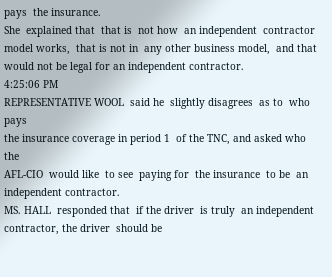pays  the insurance.
She  explained that  that is  not how  an independent  contractor
model works,  that is not in  any other business model,  and that
would not be legal for an independent contractor.
4:25:06 PM
REPRESENTATIVE WOOL  said he  slightly disagrees  as to  who pays
the insurance coverage in period 1  of the TNC, and asked who the
AFL-CIO  would like  to see  paying for  the insurance  to be  an
independent contractor.
MS. HALL  responded that  if the driver  is truly  an independent
contractor, the driver  should be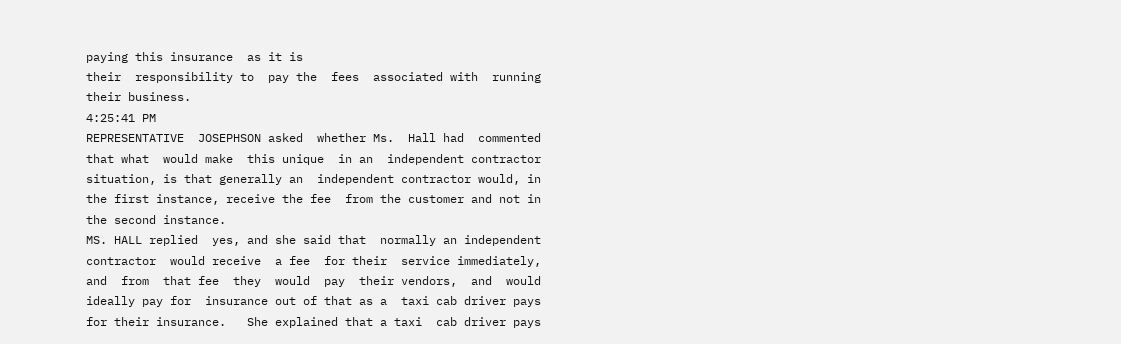paying this insurance  as it is
their  responsibility to  pay the  fees  associated with  running
their business.
4:25:41 PM
REPRESENTATIVE  JOSEPHSON asked  whether Ms.  Hall had  commented
that what  would make  this unique  in an  independent contractor
situation, is that generally an  independent contractor would, in
the first instance, receive the fee  from the customer and not in
the second instance.
MS. HALL replied  yes, and she said that  normally an independent
contractor  would receive  a fee  for their  service immediately,
and  from  that fee  they  would  pay  their vendors,  and  would
ideally pay for  insurance out of that as a  taxi cab driver pays
for their insurance.   She explained that a taxi  cab driver pays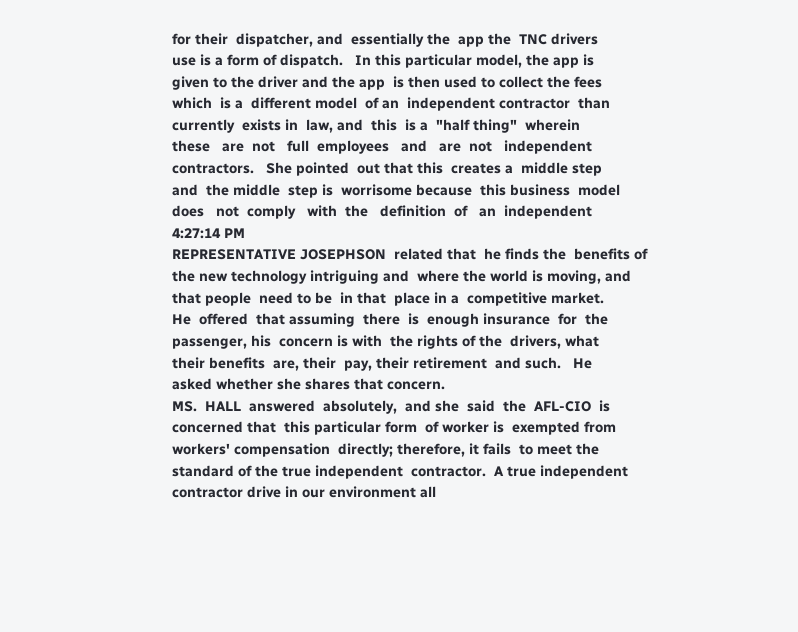for their  dispatcher, and  essentially the  app the  TNC drivers
use is a form of dispatch.   In this particular model, the app is
given to the driver and the app  is then used to collect the fees
which  is a  different model  of an  independent contractor  than
currently  exists in  law, and  this  is a  "half thing"  wherein
these   are  not   full  employees   and   are  not   independent
contractors.   She pointed  out that this  creates a  middle step
and  the middle  step is  worrisome because  this business  model
does   not  comply   with  the   definition  of   an  independent
4:27:14 PM
REPRESENTATIVE JOSEPHSON  related that  he finds the  benefits of
the new technology intriguing and  where the world is moving, and
that people  need to be  in that  place in a  competitive market.
He  offered  that assuming  there  is  enough insurance  for  the
passenger, his  concern is with  the rights of the  drivers, what
their benefits  are, their  pay, their retirement  and such.   He
asked whether she shares that concern.
MS.  HALL  answered  absolutely,  and she  said  the  AFL-CIO  is
concerned that  this particular form  of worker is  exempted from
workers' compensation  directly; therefore, it fails  to meet the
standard of the true independent  contractor.  A true independent
contractor drive in our environment all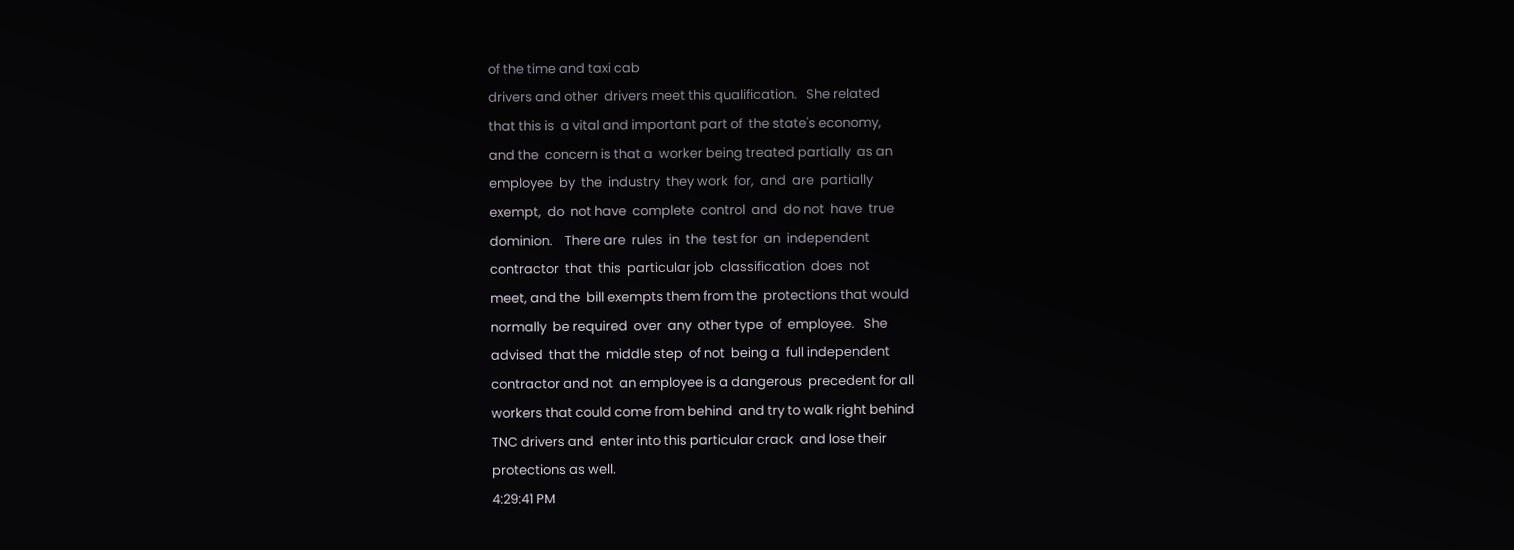of the time and taxi cab
drivers and other  drivers meet this qualification.   She related
that this is  a vital and important part of  the state's economy,
and the  concern is that a  worker being treated partially  as an
employee  by  the  industry  they work  for,  and  are  partially
exempt,  do  not have  complete  control  and  do not  have  true
dominion.    There are  rules  in  the  test for  an  independent
contractor  that  this  particular job  classification  does  not
meet, and the  bill exempts them from the  protections that would
normally  be required  over  any  other type  of  employee.   She
advised  that the  middle step  of not  being a  full independent
contractor and not  an employee is a dangerous  precedent for all
workers that could come from behind  and try to walk right behind
TNC drivers and  enter into this particular crack  and lose their
protections as well.
4:29:41 PM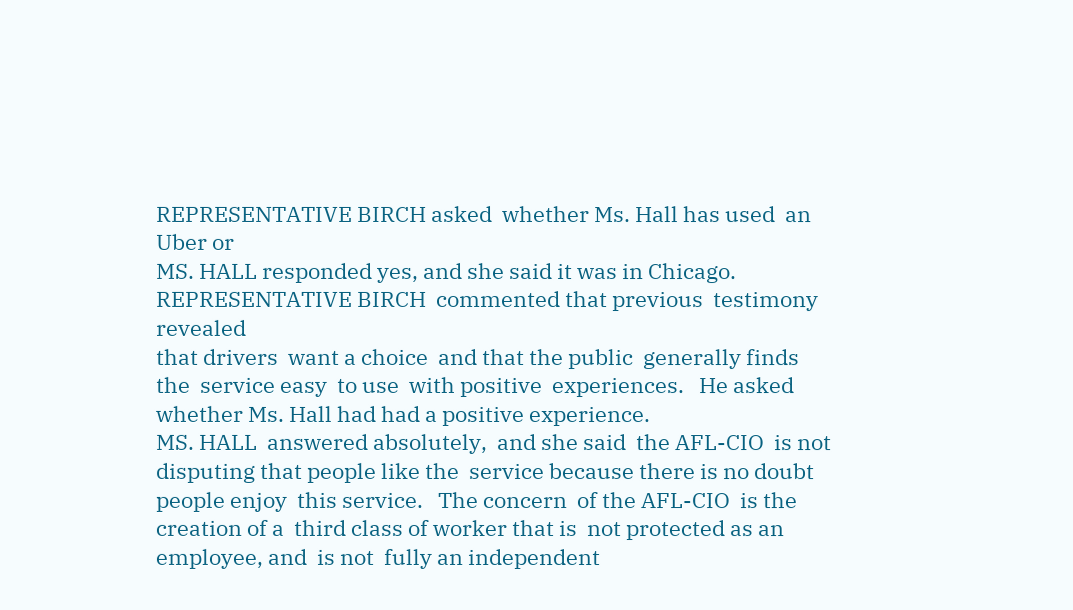REPRESENTATIVE BIRCH asked  whether Ms. Hall has used  an Uber or
MS. HALL responded yes, and she said it was in Chicago.
REPRESENTATIVE BIRCH  commented that previous  testimony revealed
that drivers  want a choice  and that the public  generally finds
the  service easy  to use  with positive  experiences.   He asked
whether Ms. Hall had had a positive experience.
MS. HALL  answered absolutely,  and she said  the AFL-CIO  is not
disputing that people like the  service because there is no doubt
people enjoy  this service.   The concern  of the AFL-CIO  is the
creation of a  third class of worker that is  not protected as an
employee, and  is not  fully an independent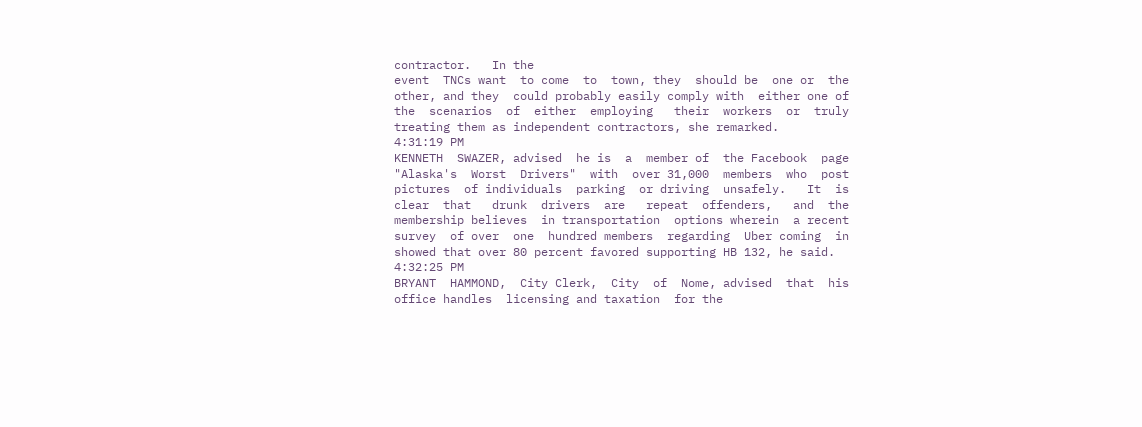contractor.   In the
event  TNCs want  to come  to  town, they  should be  one or  the
other, and they  could probably easily comply with  either one of
the  scenarios  of  either  employing   their  workers  or  truly
treating them as independent contractors, she remarked.
4:31:19 PM
KENNETH  SWAZER, advised  he is  a  member of  the Facebook  page
"Alaska's  Worst  Drivers"  with  over 31,000  members  who  post
pictures  of individuals  parking  or driving  unsafely.   It  is
clear  that   drunk  drivers  are   repeat  offenders,   and  the
membership believes  in transportation  options wherein  a recent
survey  of over  one  hundred members  regarding  Uber coming  in
showed that over 80 percent favored supporting HB 132, he said.
4:32:25 PM
BRYANT  HAMMOND,  City Clerk,  City  of  Nome, advised  that  his
office handles  licensing and taxation  for the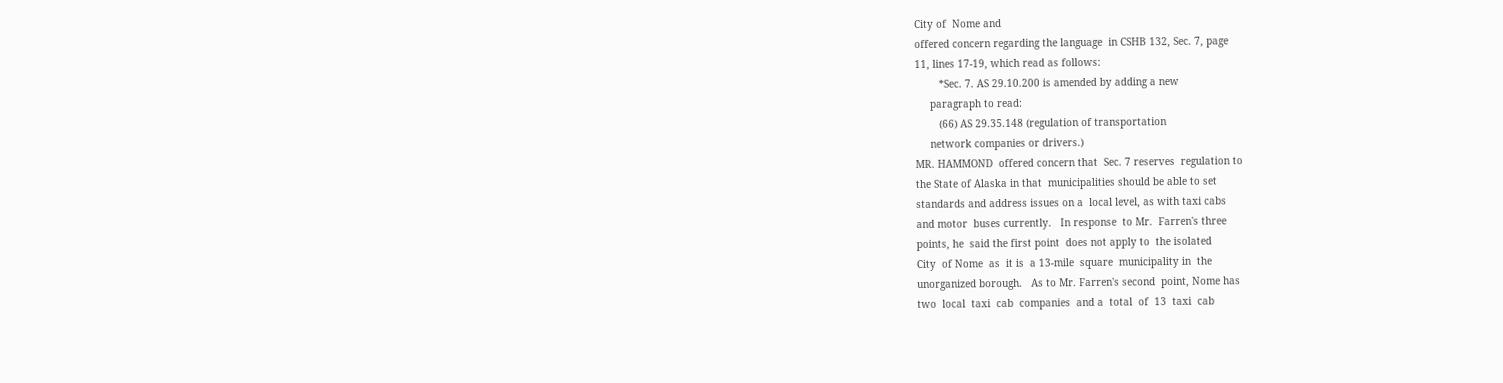City of  Nome and
offered concern regarding the language  in CSHB 132, Sec. 7, page
11, lines 17-19, which read as follows:
        *Sec. 7. AS 29.10.200 is amended by adding a new
     paragraph to read:
        (66) AS 29.35.148 (regulation of transportation
     network companies or drivers.)
MR. HAMMOND  offered concern that  Sec. 7 reserves  regulation to
the State of Alaska in that  municipalities should be able to set
standards and address issues on a  local level, as with taxi cabs
and motor  buses currently.   In response  to Mr.  Farren's three
points, he  said the first point  does not apply to  the isolated
City  of Nome  as  it is  a 13-mile  square  municipality in  the
unorganized borough.   As to Mr. Farren's second  point, Nome has
two  local  taxi  cab  companies  and a  total  of  13  taxi  cab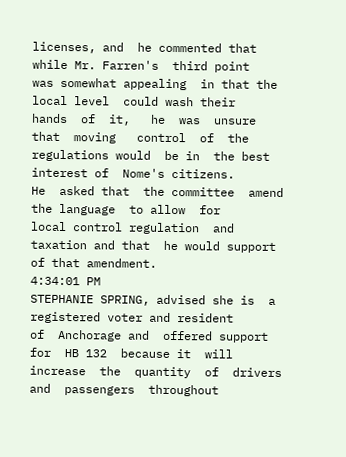licenses, and  he commented that  while Mr. Farren's  third point
was somewhat appealing  in that the local level  could wash their
hands  of  it,   he  was  unsure  that  moving   control  of  the
regulations would  be in  the best  interest of  Nome's citizens.
He  asked that  the committee  amend  the language  to allow  for
local control regulation  and taxation and that  he would support
of that amendment.
4:34:01 PM
STEPHANIE SPRING, advised she is  a registered voter and resident
of  Anchorage and  offered support  for  HB 132  because it  will
increase  the  quantity  of  drivers  and  passengers  throughout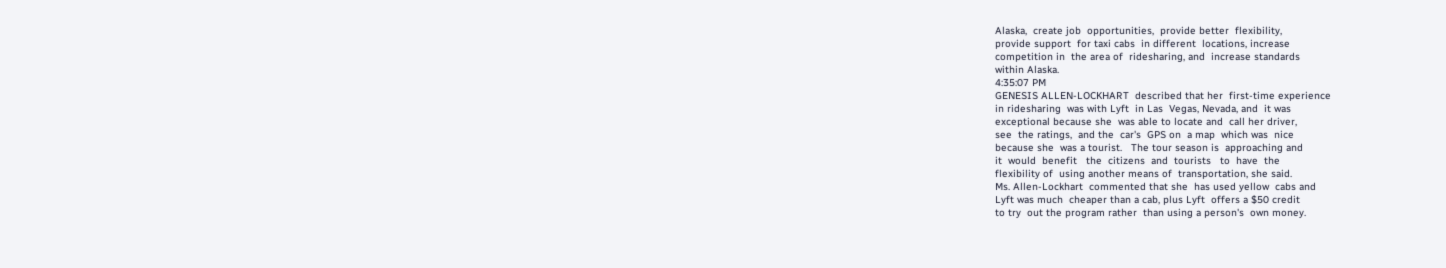Alaska,  create job  opportunities,  provide better  flexibility,
provide support  for taxi cabs  in different  locations, increase
competition in  the area of  ridesharing, and  increase standards
within Alaska.
4:35:07 PM
GENESIS ALLEN-LOCKHART  described that her  first-time experience
in ridesharing  was with Lyft  in Las  Vegas, Nevada, and  it was
exceptional because she  was able to locate and  call her driver,
see  the ratings,  and the  car's  GPS on  a map  which was  nice
because she  was a tourist.   The tour season is  approaching and
it  would  benefit   the  citizens  and  tourists   to  have  the
flexibility of  using another means of  transportation, she said.
Ms. Allen-Lockhart  commented that she  has used yellow  cabs and
Lyft was much  cheaper than a cab, plus Lyft  offers a $50 credit
to try  out the program rather  than using a person's  own money.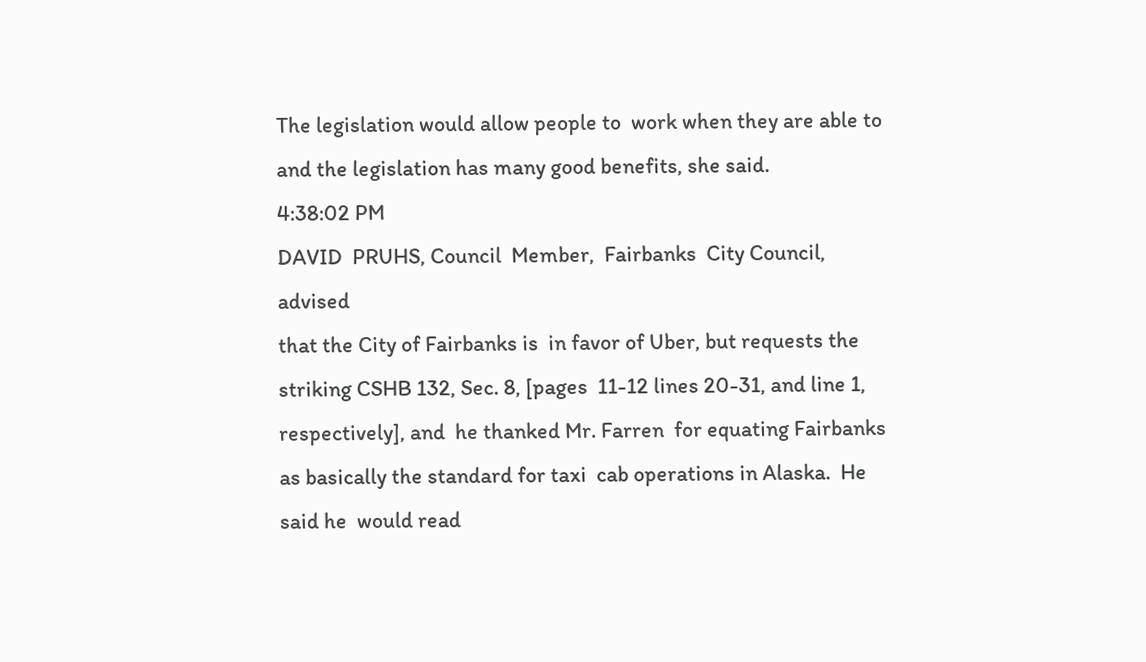The legislation would allow people to  work when they are able to
and the legislation has many good benefits, she said.
4:38:02 PM
DAVID  PRUHS, Council  Member,  Fairbanks  City Council,  advised
that the City of Fairbanks is  in favor of Uber, but requests the
striking CSHB 132, Sec. 8, [pages  11-12 lines 20-31, and line 1,
respectively], and  he thanked Mr. Farren  for equating Fairbanks
as basically the standard for taxi  cab operations in Alaska.  He
said he  would read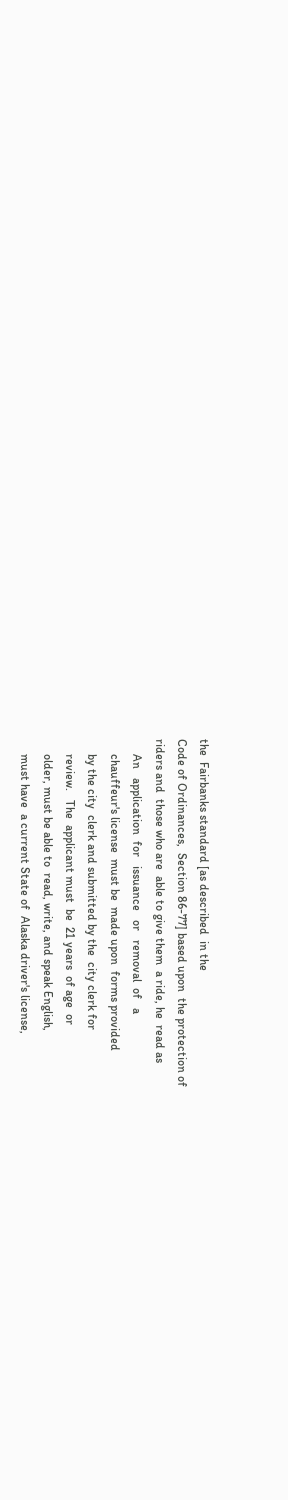the  Fairbanks standard [as described  in the
Code of Ordinances,  Section 86-77] based upon  the protection of
riders and  those who are  able to give them  a ride, he  read as
     An   application  for   issuance   or   removal  of   a
     chauffeur's license  must be  made upon  forms provided
     by the city  clerk and submitted by the  city clerk for
     review.   The  applicant must  be  21 years  of age  or
     older, must be able to  read, write, and speak English,
     must have  a current State of  Alaska driver's license,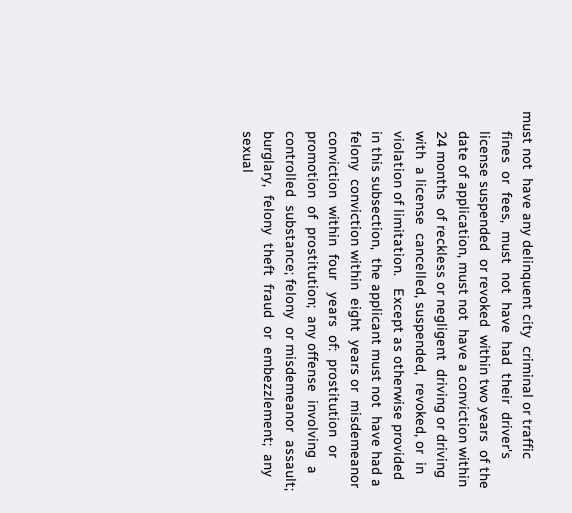must not  have any delinquent city  criminal or traffic
     fines  or  fees,  must  not  have  had  their  driver's
     license suspended  or revoked  within two years  of the
     date of application, must not  have a conviction within
     24 months  of reckless or negligent  driving or driving
     with  a license  cancelled, suspended,  revoked, or  in
     violation of limitation.   Except as otherwise provided
     in this subsection,  the applicant must not  have had a
     felony  conviction within  eight  years or  misdemeanor
     conviction  within  four   years  of:  prostitution  or
     promotion  of  prostitution;  any offense  involving  a
     controlled  substance; felony  or misdemeanor  assault;
     burglary,  felony  theft  fraud  or  embezzlement;  any
     sexual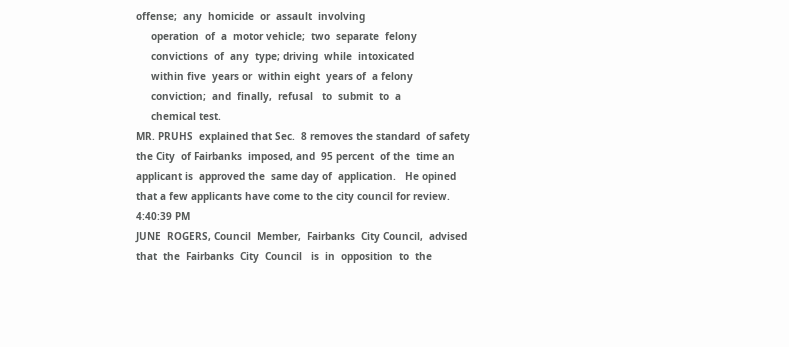offense;  any  homicide  or  assault  involving
     operation  of  a  motor vehicle;  two  separate  felony
     convictions  of  any  type; driving  while  intoxicated
     within five  years or  within eight  years of  a felony
     conviction;  and  finally,  refusal   to  submit  to  a
     chemical test.
MR. PRUHS  explained that Sec.  8 removes the standard  of safety
the City  of Fairbanks  imposed, and  95 percent  of the  time an
applicant is  approved the  same day of  application.   He opined
that a few applicants have come to the city council for review.
4:40:39 PM
JUNE  ROGERS, Council  Member,  Fairbanks  City Council,  advised
that  the  Fairbanks  City  Council   is  in  opposition  to  the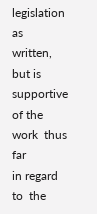legislation as  written, but is  supportive of the work  thus far
in regard to  the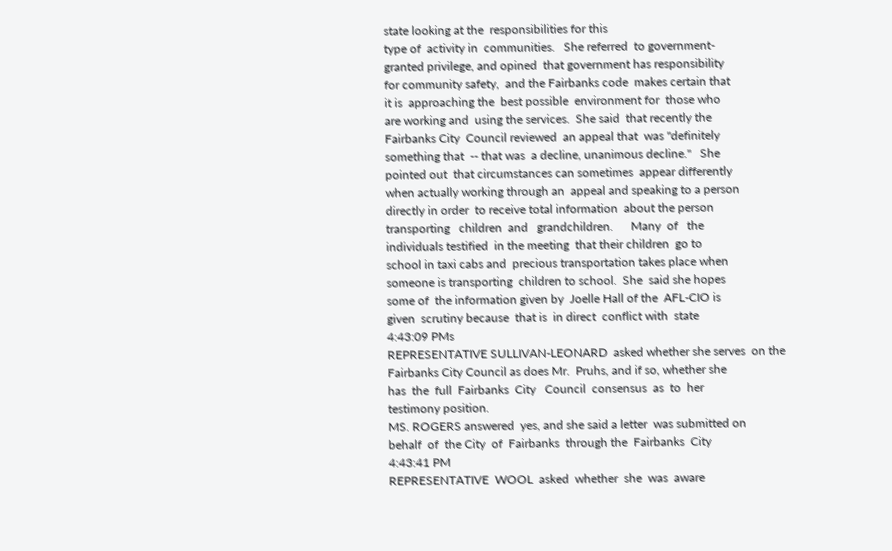state looking at the  responsibilities for this
type of  activity in  communities.   She referred  to government-
granted privilege, and opined  that government has responsibility
for community safety,  and the Fairbanks code  makes certain that
it is  approaching the  best possible  environment for  those who
are working and  using the services.  She said  that recently the
Fairbanks City  Council reviewed  an appeal that  was "definitely
something that  -- that was  a decline, unanimous decline."   She
pointed out  that circumstances can sometimes  appear differently
when actually working through an  appeal and speaking to a person
directly in order  to receive total information  about the person
transporting   children  and   grandchildren.      Many  of   the
individuals testified  in the meeting  that their children  go to
school in taxi cabs and  precious transportation takes place when
someone is transporting  children to school.  She  said she hopes
some of  the information given by  Joelle Hall of the  AFL-CIO is
given  scrutiny because  that is  in direct  conflict with  state
4:43:09 PMs
REPRESENTATIVE SULLIVAN-LEONARD  asked whether she serves  on the
Fairbanks City Council as does Mr.  Pruhs, and if so, whether she
has  the  full  Fairbanks  City   Council  consensus  as  to  her
testimony position.
MS. ROGERS answered  yes, and she said a letter  was submitted on
behalf  of  the City  of  Fairbanks  through the  Fairbanks  City
4:43:41 PM
REPRESENTATIVE  WOOL  asked  whether  she  was  aware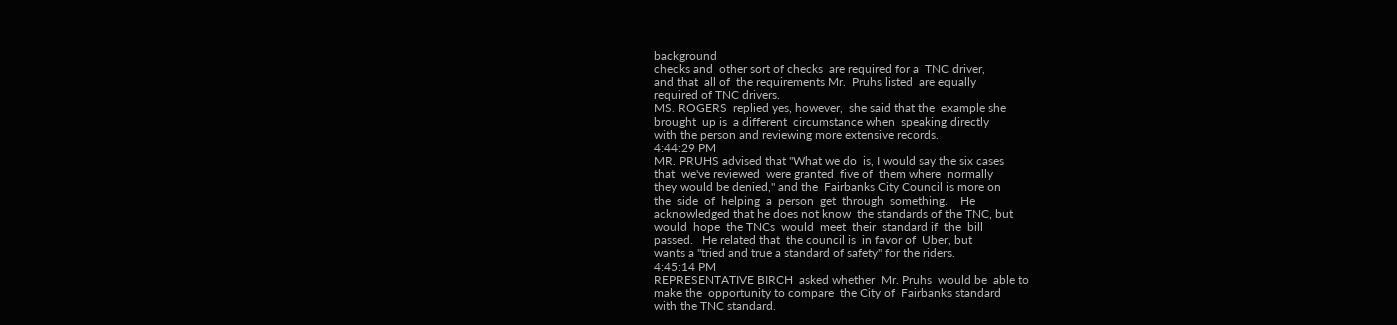background
checks and  other sort of checks  are required for a  TNC driver,
and that  all of  the requirements Mr.  Pruhs listed  are equally
required of TNC drivers.
MS. ROGERS  replied yes, however,  she said that the  example she
brought  up is  a different  circumstance when  speaking directly
with the person and reviewing more extensive records.
4:44:29 PM
MR. PRUHS advised that "What we do  is, I would say the six cases
that  we've reviewed  were granted  five of  them where  normally
they would be denied," and the  Fairbanks City Council is more on
the  side  of  helping  a  person  get  through  something.    He
acknowledged that he does not know  the standards of the TNC, but
would  hope  the TNCs  would  meet  their  standard if  the  bill
passed.   He related that  the council is  in favor of  Uber, but
wants a "tried and true a standard of safety" for the riders.
4:45:14 PM
REPRESENTATIVE BIRCH  asked whether  Mr. Pruhs  would be  able to
make the  opportunity to compare  the City of  Fairbanks standard
with the TNC standard.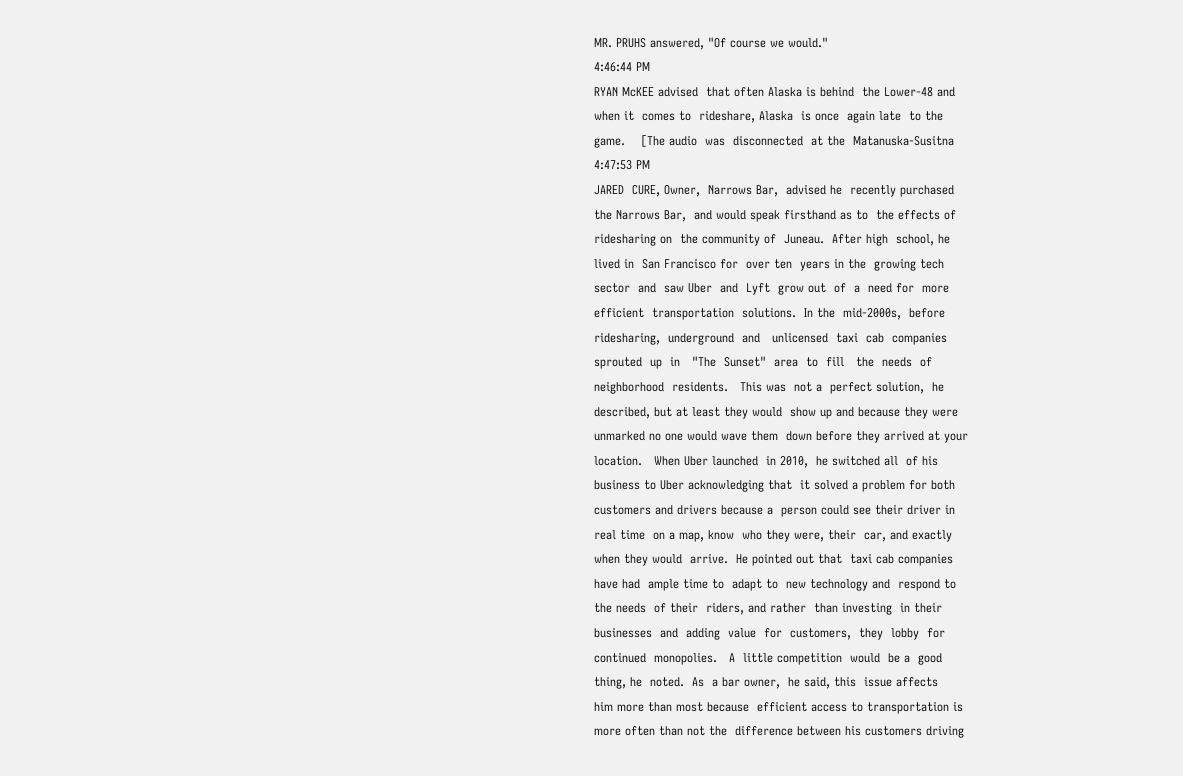MR. PRUHS answered, "Of course we would."
4:46:44 PM
RYAN McKEE advised  that often Alaska is behind  the Lower-48 and
when it  comes to  rideshare, Alaska  is once  again late  to the
game.    [The audio  was  disconnected  at the  Matanuska-Susitna
4:47:53 PM
JARED  CURE, Owner,  Narrows Bar,  advised he  recently purchased
the Narrows Bar,  and would speak firsthand as to  the effects of
ridesharing on  the community of  Juneau.  After high  school, he
lived in  San Francisco for  over ten  years in the  growing tech
sector  and  saw Uber  and  Lyft  grow out  of  a  need for  more
efficient  transportation  solutions.  In the  mid-2000s,  before
ridesharing,  underground  and   unlicensed  taxi  cab  companies
sprouted  up  in   "The  Sunset"  area  to  fill   the  needs  of
neighborhood  residents.   This was  not a  perfect solution,  he
described, but at least they would  show up and because they were
unmarked no one would wave them  down before they arrived at your
location.   When Uber launched  in 2010,  he switched all  of his
business to Uber acknowledging that  it solved a problem for both
customers and drivers because a  person could see their driver in
real time  on a map, know  who they were, their  car, and exactly
when they would  arrive.  He pointed out that  taxi cab companies
have had  ample time to  adapt to  new technology and  respond to
the needs  of their  riders, and rather  than investing  in their
businesses  and  adding  value  for  customers,  they  lobby  for
continued  monopolies.   A  little competition  would  be a  good
thing, he  noted.  As  a bar owner,  he said, this  issue affects
him more than most because  efficient access to transportation is
more often than not the  difference between his customers driving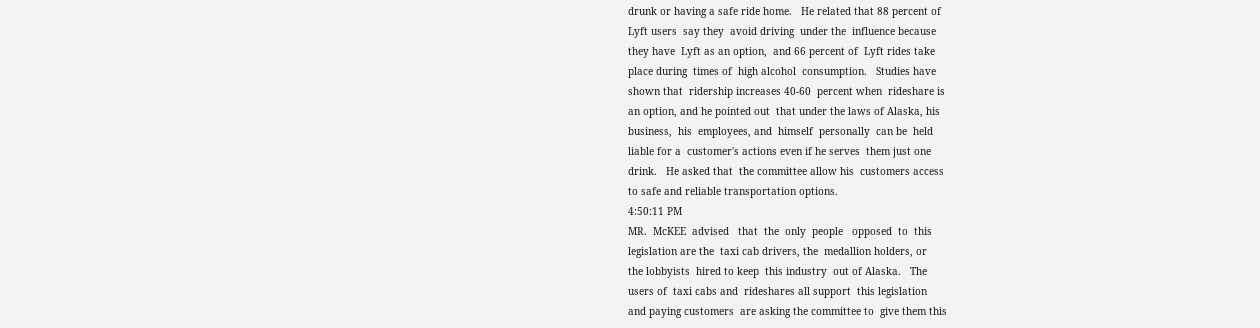drunk or having a safe ride home.   He related that 88 percent of
Lyft users  say they  avoid driving  under the  influence because
they have  Lyft as an option,  and 66 percent of  Lyft rides take
place during  times of  high alcohol  consumption.   Studies have
shown that  ridership increases 40-60  percent when  rideshare is
an option, and he pointed out  that under the laws of Alaska, his
business,  his  employees, and  himself  personally  can be  held
liable for a  customer's actions even if he serves  them just one
drink.   He asked that  the committee allow his  customers access
to safe and reliable transportation options.
4:50:11 PM
MR.  McKEE  advised   that  the  only  people   opposed  to  this
legislation are the  taxi cab drivers, the  medallion holders, or
the lobbyists  hired to keep  this industry  out of Alaska.   The
users of  taxi cabs and  rideshares all support  this legislation
and paying customers  are asking the committee to  give them this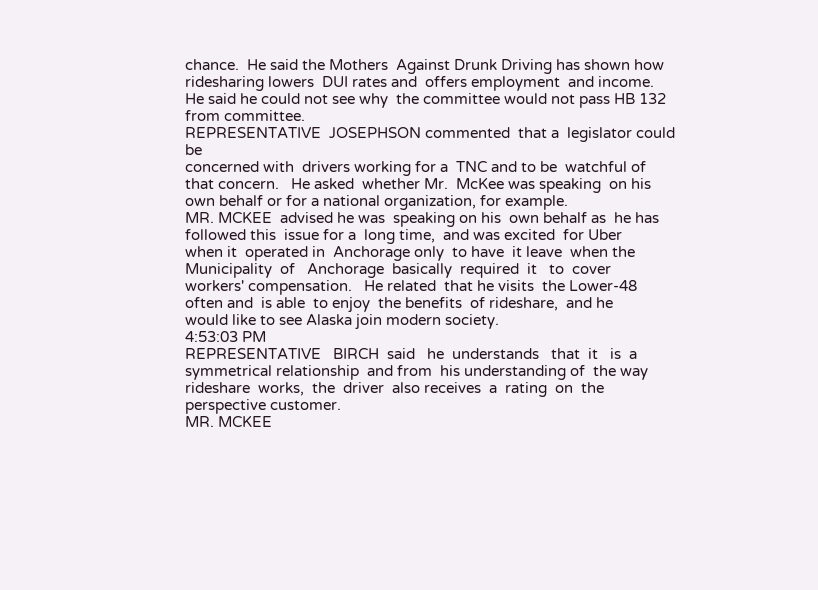chance.  He said the Mothers  Against Drunk Driving has shown how
ridesharing lowers  DUI rates and  offers employment  and income.
He said he could not see why  the committee would not pass HB 132
from committee.
REPRESENTATIVE  JOSEPHSON commented  that a  legislator could  be
concerned with  drivers working for a  TNC and to be  watchful of
that concern.   He asked  whether Mr.  McKee was speaking  on his
own behalf or for a national organization, for example.
MR. MCKEE  advised he was  speaking on his  own behalf as  he has
followed this  issue for a  long time,  and was excited  for Uber
when it  operated in  Anchorage only  to have  it leave  when the
Municipality  of   Anchorage  basically  required  it   to  cover
workers' compensation.   He related  that he visits  the Lower-48
often and  is able  to enjoy  the benefits  of rideshare,  and he
would like to see Alaska join modern society.
4:53:03 PM
REPRESENTATIVE   BIRCH  said   he  understands   that  it   is  a
symmetrical relationship  and from  his understanding of  the way
rideshare  works,  the  driver  also receives  a  rating  on  the
perspective customer.
MR. MCKEE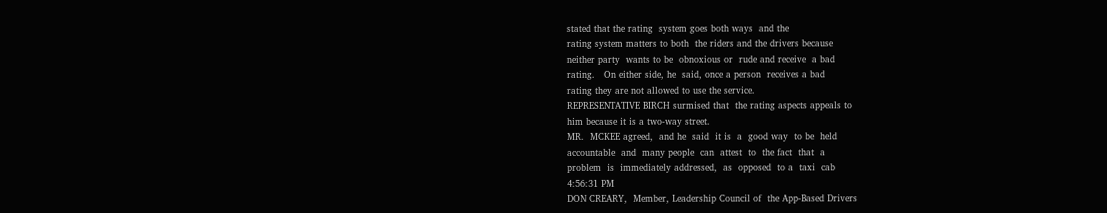stated that the rating  system goes both ways  and the
rating system matters to both  the riders and the drivers because
neither party  wants to be  obnoxious or  rude and receive  a bad
rating.   On either side, he  said, once a person  receives a bad
rating they are not allowed to use the service.
REPRESENTATIVE BIRCH surmised that  the rating aspects appeals to
him because it is a two-way street.
MR.  MCKEE agreed,  and he  said  it is  a  good way  to be  held
accountable  and  many people  can  attest  to  the fact  that  a
problem  is  immediately addressed,  as  opposed  to a  taxi  cab
4:56:31 PM
DON CREARY,  Member, Leadership Council of  the App-Based Drivers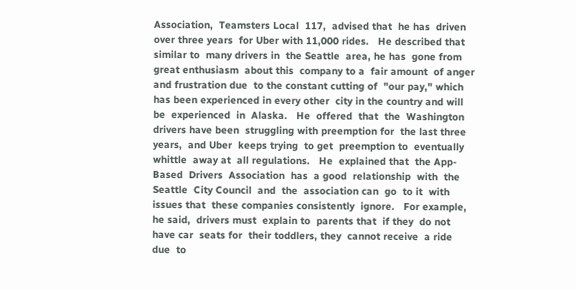Association,  Teamsters Local  117,  advised that  he has  driven
over three years  for Uber with 11,000 rides.   He described that
similar to  many drivers in  the Seattle  area, he has  gone from
great enthusiasm  about this  company to a  fair amount  of anger
and frustration due  to the constant cutting of  "our pay," which
has been experienced in every other  city in the country and will
be  experienced  in  Alaska.   He  offered  that  the  Washington
drivers have been  struggling with preemption for  the last three
years,  and Uber  keeps trying  to get  preemption to  eventually
whittle  away at  all regulations.   He  explained that  the App-
Based  Drivers  Association  has  a good  relationship  with  the
Seattle  City Council  and  the  association can  go  to it  with
issues that  these companies consistently  ignore.   For example,
he said,  drivers must  explain to  parents that  if they  do not
have car  seats for  their toddlers, they  cannot receive  a ride
due  to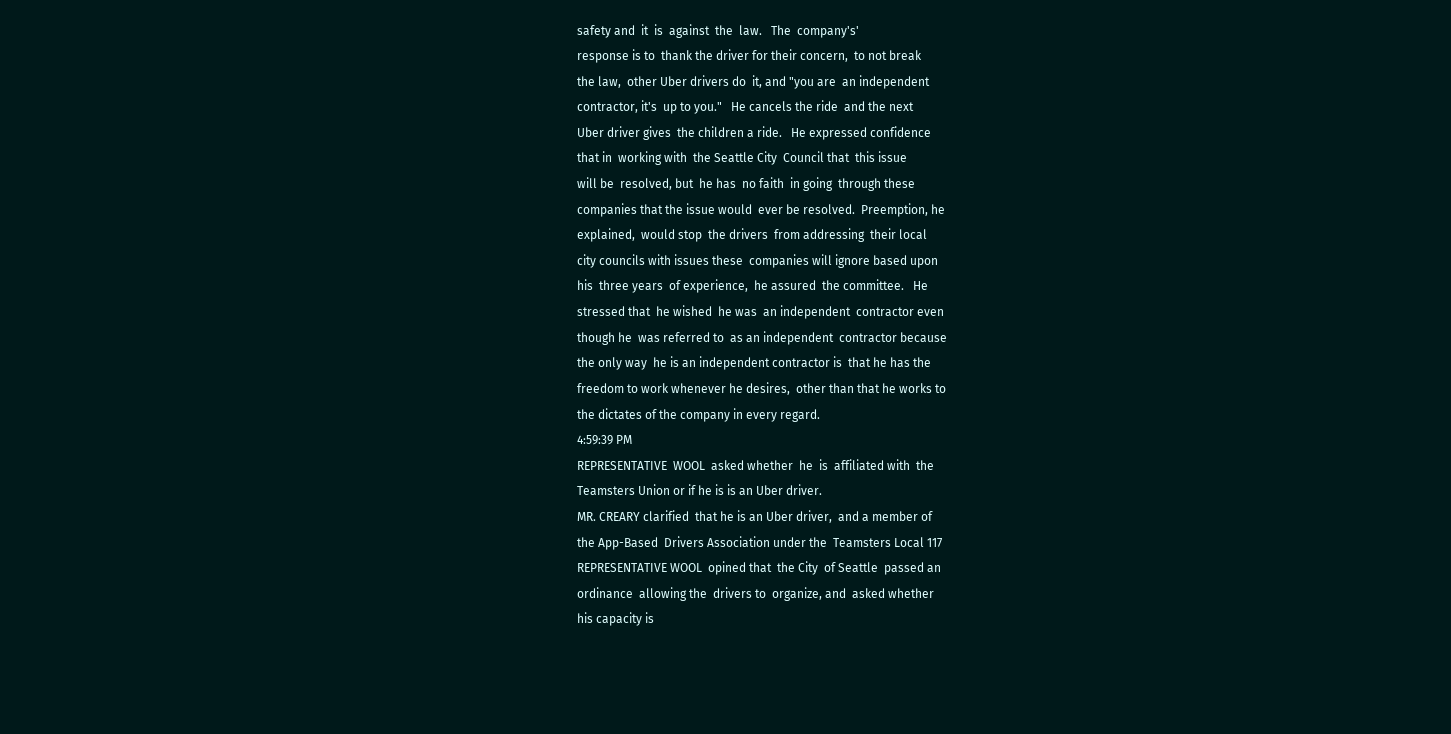safety and  it  is  against  the  law.   The  company's'
response is to  thank the driver for their concern,  to not break
the law,  other Uber drivers do  it, and "you are  an independent
contractor, it's  up to you."   He cancels the ride  and the next
Uber driver gives  the children a ride.   He expressed confidence
that in  working with  the Seattle City  Council that  this issue
will be  resolved, but  he has  no faith  in going  through these
companies that the issue would  ever be resolved.  Preemption, he
explained,  would stop  the drivers  from addressing  their local
city councils with issues these  companies will ignore based upon
his  three years  of experience,  he assured  the committee.   He
stressed that  he wished  he was  an independent  contractor even
though he  was referred to  as an independent  contractor because
the only way  he is an independent contractor is  that he has the
freedom to work whenever he desires,  other than that he works to
the dictates of the company in every regard.
4:59:39 PM
REPRESENTATIVE  WOOL  asked whether  he  is  affiliated with  the
Teamsters Union or if he is is an Uber driver.
MR. CREARY clarified  that he is an Uber driver,  and a member of
the App-Based  Drivers Association under the  Teamsters Local 117
REPRESENTATIVE WOOL  opined that  the City  of Seattle  passed an
ordinance  allowing the  drivers to  organize, and  asked whether
his capacity is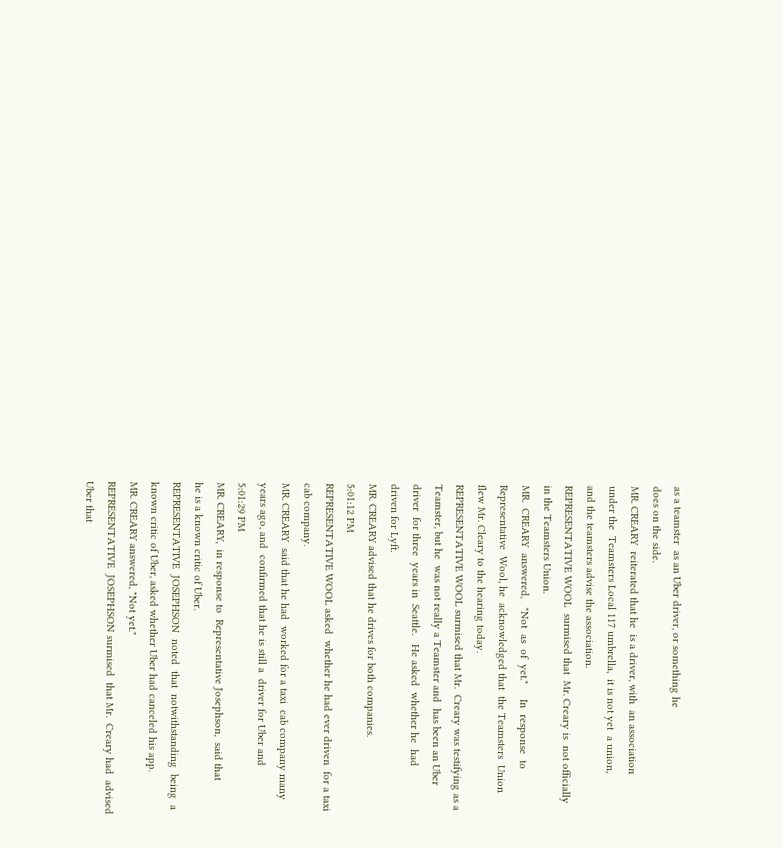as a teamster  as an Uber driver, or something he
does on the side.
MR. CREARY  reiterated that he  is a driver, with  an association
under the  Teamsters Local 117 umbrella,  it is not yet  a union,
and the teamsters advise the association.
REPRESENTATIVE WOOL  surmised that  Mr. Creary is  not officially
in the Teamsters Union.
MR.  CREARY  answered,   "Not  as  of  yet."     In  response  to
Representative  Wool, he  acknowledged that  the Teamsters  Union
flew Mr. Cleary to the hearing today.
REPRESENTATIVE WOOL surmised that Mr.  Creary was testifying as a
Teamster, but he  was not really a Teamster and  has been an Uber
driver  for three  years in  Seattle.   He asked  whether he  had
driven for Lyft.
MR. CREARY advised that he drives for both companies.
5:01:12 PM
REPRESENTATIVE WOOL asked  whether he had ever driven  for a taxi
cab company.
MR. CREARY  said that he had  worked for a taxi  cab company many
years ago, and  confirmed that he is still a  driver for Uber and
5:01:29 PM
MR. CREARY,  in response to  Representative Josephson,  said that
he is a known critic of Uber.
REPRESENTATIVE  JOSEPHSON  noted  that  notwithstanding  being  a
known critic of Uber, asked whether Uber had canceled his app.
MR. CREARY answered, "Not yet."
REPRESENTATIVE  JOSEPHSON surmised  that Mr.  Creary had  advised
Uber that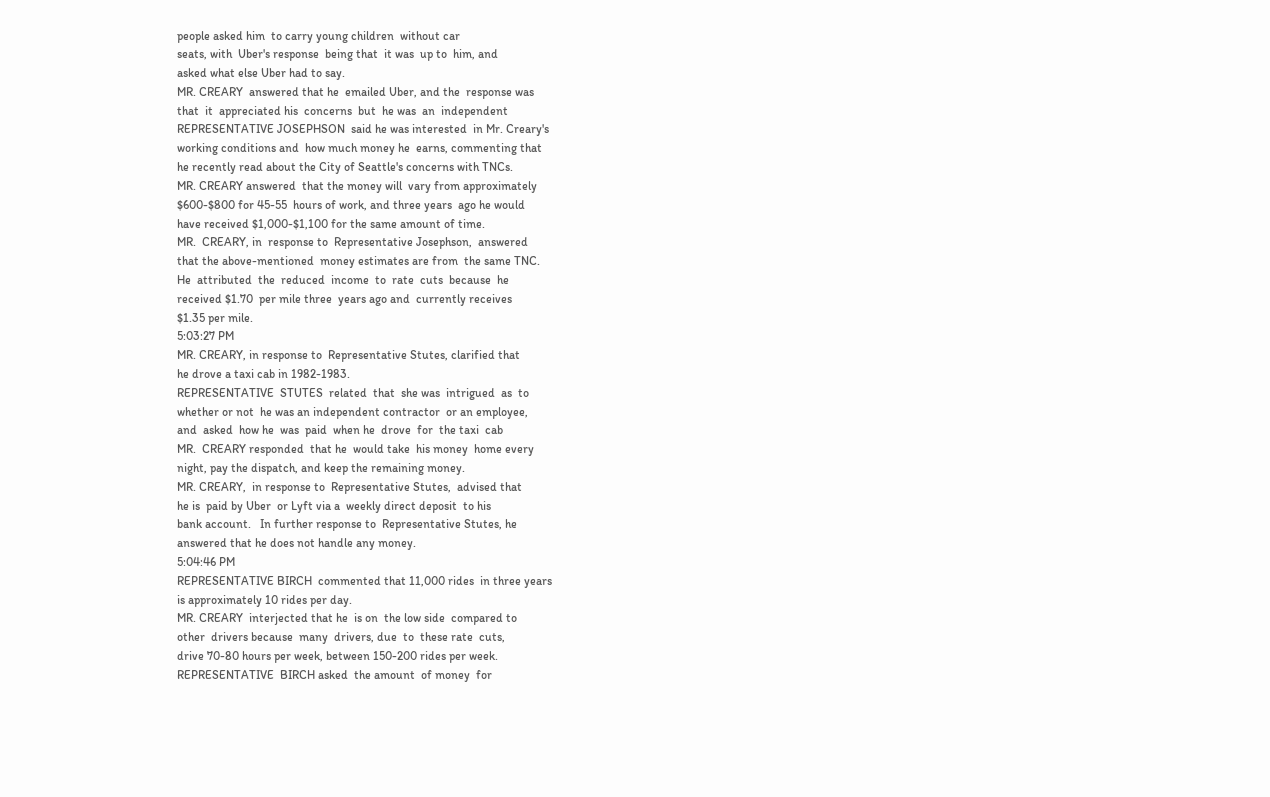people asked him  to carry young children  without car
seats, with  Uber's response  being that  it was  up to  him, and
asked what else Uber had to say.
MR. CREARY  answered that he  emailed Uber, and the  response was
that  it  appreciated his  concerns  but  he was  an  independent
REPRESENTATIVE JOSEPHSON  said he was interested  in Mr. Creary's
working conditions and  how much money he  earns, commenting that
he recently read about the City of Seattle's concerns with TNCs.
MR. CREARY answered  that the money will  vary from approximately
$600-$800 for 45-55  hours of work, and three years  ago he would
have received $1,000-$1,100 for the same amount of time.
MR.  CREARY, in  response to  Representative Josephson,  answered
that the above-mentioned  money estimates are from  the same TNC.
He  attributed  the  reduced  income  to  rate  cuts  because  he
received $1.70  per mile three  years ago and  currently receives
$1.35 per mile.
5:03:27 PM
MR. CREARY, in response to  Representative Stutes, clarified that
he drove a taxi cab in 1982-1983.
REPRESENTATIVE  STUTES  related  that  she was  intrigued  as  to
whether or not  he was an independent contractor  or an employee,
and  asked  how he  was  paid  when he  drove  for  the taxi  cab
MR.  CREARY responded  that he  would take  his money  home every
night, pay the dispatch, and keep the remaining money.
MR. CREARY,  in response to  Representative Stutes,  advised that
he is  paid by Uber  or Lyft via a  weekly direct deposit  to his
bank account.   In further response to  Representative Stutes, he
answered that he does not handle any money.
5:04:46 PM
REPRESENTATIVE BIRCH  commented that 11,000 rides  in three years
is approximately 10 rides per day.
MR. CREARY  interjected that he  is on  the low side  compared to
other  drivers because  many  drivers, due  to  these rate  cuts,
drive 70-80 hours per week, between 150-200 rides per week.
REPRESENTATIVE  BIRCH asked  the amount  of money  for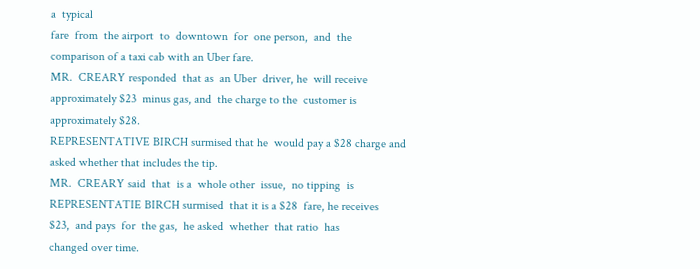a  typical
fare  from  the airport  to  downtown  for  one person,  and  the
comparison of a taxi cab with an Uber fare.
MR.  CREARY responded  that as  an Uber  driver, he  will receive
approximately $23  minus gas, and  the charge to the  customer is
approximately $28.
REPRESENTATIVE BIRCH surmised that he  would pay a $28 charge and
asked whether that includes the tip.
MR.  CREARY said  that  is a  whole other  issue,  no tipping  is
REPRESENTATIE BIRCH surmised  that it is a $28  fare, he receives
$23,  and pays  for  the gas,  he asked  whether  that ratio  has
changed over time.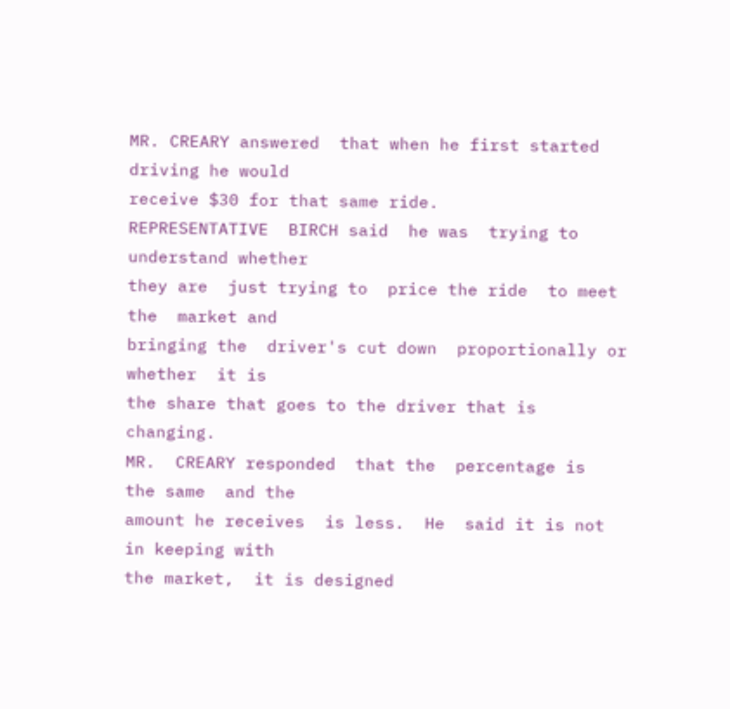MR. CREARY answered  that when he first started  driving he would
receive $30 for that same ride.
REPRESENTATIVE  BIRCH said  he was  trying to  understand whether
they are  just trying to  price the ride  to meet the  market and
bringing the  driver's cut down  proportionally or whether  it is
the share that goes to the driver that is changing.
MR.  CREARY responded  that the  percentage is  the same  and the
amount he receives  is less.  He  said it is not  in keeping with
the market,  it is designed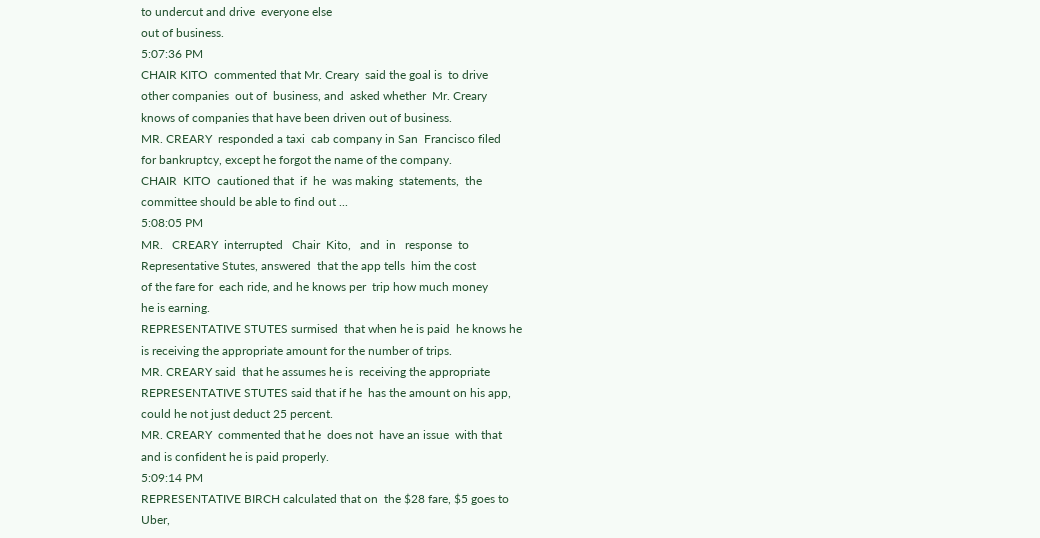to undercut and drive  everyone else
out of business.
5:07:36 PM
CHAIR KITO  commented that Mr. Creary  said the goal is  to drive
other companies  out of  business, and  asked whether  Mr. Creary
knows of companies that have been driven out of business.
MR. CREARY  responded a taxi  cab company in San  Francisco filed
for bankruptcy, except he forgot the name of the company.
CHAIR  KITO  cautioned that  if  he  was making  statements,  the
committee should be able to find out ...
5:08:05 PM
MR.   CREARY  interrupted   Chair  Kito,   and  in   response  to
Representative Stutes, answered  that the app tells  him the cost
of the fare for  each ride, and he knows per  trip how much money
he is earning.
REPRESENTATIVE STUTES surmised  that when he is paid  he knows he
is receiving the appropriate amount for the number of trips.
MR. CREARY said  that he assumes he is  receiving the appropriate
REPRESENTATIVE STUTES said that if he  has the amount on his app,
could he not just deduct 25 percent.
MR. CREARY  commented that he  does not  have an issue  with that
and is confident he is paid properly.
5:09:14 PM
REPRESENTATIVE BIRCH calculated that on  the $28 fare, $5 goes to
Uber,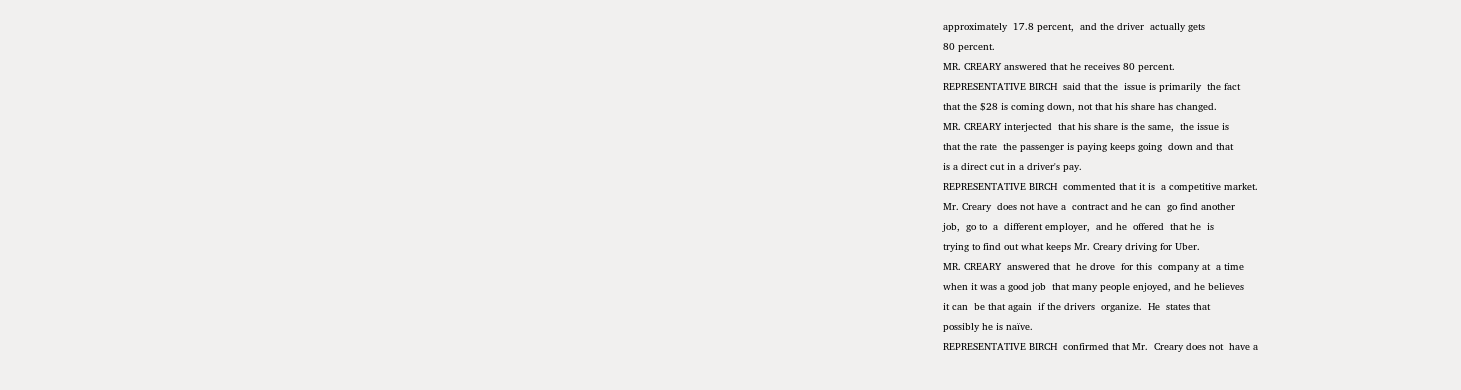approximately  17.8 percent,  and the driver  actually gets
80 percent.
MR. CREARY answered that he receives 80 percent.
REPRESENTATIVE BIRCH  said that the  issue is primarily  the fact
that the $28 is coming down, not that his share has changed.
MR. CREARY interjected  that his share is the same,  the issue is
that the rate  the passenger is paying keeps going  down and that
is a direct cut in a driver's pay.
REPRESENTATIVE BIRCH  commented that it is  a competitive market.
Mr. Creary  does not have a  contract and he can  go find another
job,  go to  a  different employer,  and he  offered  that he  is
trying to find out what keeps Mr. Creary driving for Uber.
MR. CREARY  answered that  he drove  for this  company at  a time
when it was a good job  that many people enjoyed, and he believes
it can  be that again  if the drivers  organize.  He  states that
possibly he is naïve.
REPRESENTATIVE BIRCH  confirmed that Mr.  Creary does not  have a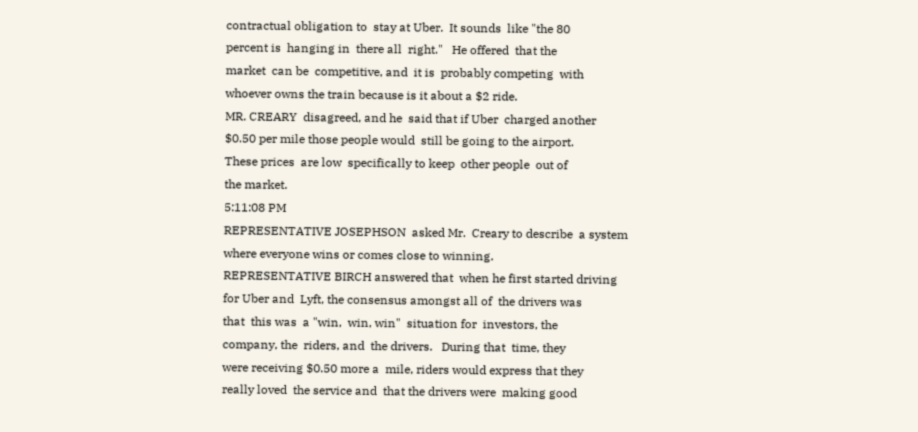contractual obligation to  stay at Uber.  It sounds  like "the 80
percent is  hanging in  there all  right."   He offered  that the
market  can be  competitive, and  it is  probably competing  with
whoever owns the train because is it about a $2 ride.
MR. CREARY  disagreed, and he  said that if Uber  charged another
$0.50 per mile those people would  still be going to the airport.
These prices  are low  specifically to keep  other people  out of
the market.
5:11:08 PM
REPRESENTATIVE JOSEPHSON  asked Mr.  Creary to describe  a system
where everyone wins or comes close to winning.
REPRESENTATIVE BIRCH answered that  when he first started driving
for Uber and  Lyft, the consensus amongst all of  the drivers was
that  this was  a "win,  win, win"  situation for  investors, the
company, the  riders, and  the drivers.   During that  time, they
were receiving $0.50 more a  mile, riders would express that they
really loved  the service and  that the drivers were  making good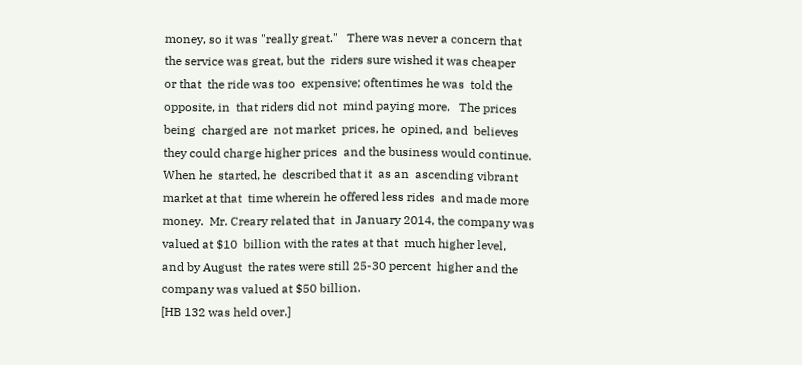money, so it was "really great."   There was never a concern that
the service was great, but the  riders sure wished it was cheaper
or that  the ride was too  expensive; oftentimes he was  told the
opposite, in  that riders did not  mind paying more.   The prices
being  charged are  not market  prices, he  opined, and  believes
they could charge higher prices  and the business would continue.
When he  started, he  described that it  as an  ascending vibrant
market at that  time wherein he offered less rides  and made more
money.  Mr. Creary related that  in January 2014, the company was
valued at $10  billion with the rates at that  much higher level,
and by August  the rates were still 25-30 percent  higher and the
company was valued at $50 billion.
[HB 132 was held over.]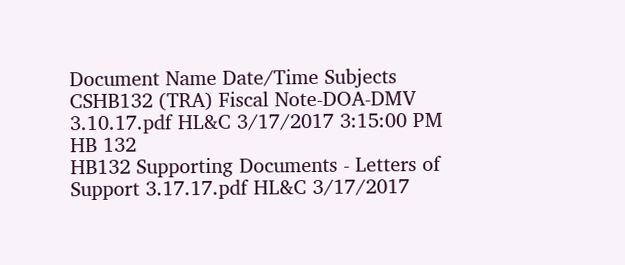Document Name Date/Time Subjects
CSHB132 (TRA) Fiscal Note-DOA-DMV 3.10.17.pdf HL&C 3/17/2017 3:15:00 PM
HB 132
HB132 Supporting Documents - Letters of Support 3.17.17.pdf HL&C 3/17/2017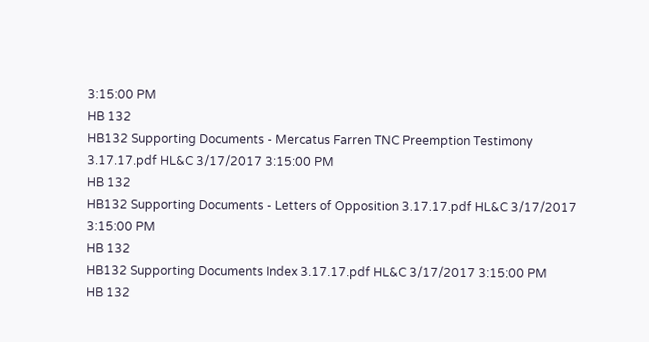3:15:00 PM
HB 132
HB132 Supporting Documents - Mercatus Farren TNC Preemption Testimony 3.17.17.pdf HL&C 3/17/2017 3:15:00 PM
HB 132
HB132 Supporting Documents - Letters of Opposition 3.17.17.pdf HL&C 3/17/2017 3:15:00 PM
HB 132
HB132 Supporting Documents Index 3.17.17.pdf HL&C 3/17/2017 3:15:00 PM
HB 132